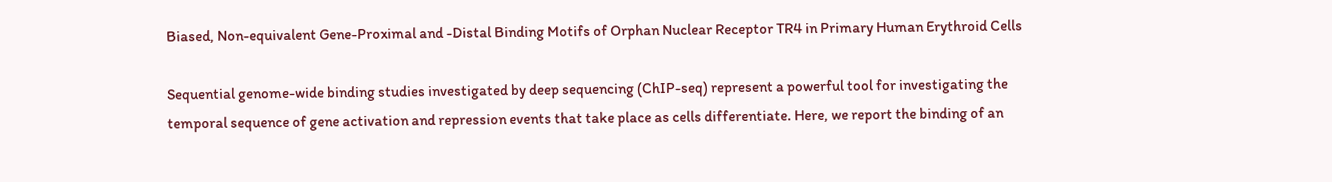Biased, Non-equivalent Gene-Proximal and -Distal Binding Motifs of Orphan Nuclear Receptor TR4 in Primary Human Erythroid Cells

Sequential genome-wide binding studies investigated by deep sequencing (ChIP-seq) represent a powerful tool for investigating the temporal sequence of gene activation and repression events that take place as cells differentiate. Here, we report the binding of an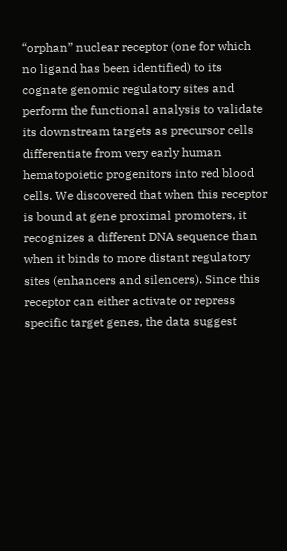“orphan” nuclear receptor (one for which no ligand has been identified) to its cognate genomic regulatory sites and perform the functional analysis to validate its downstream targets as precursor cells differentiate from very early human hematopoietic progenitors into red blood cells. We discovered that when this receptor is bound at gene proximal promoters, it recognizes a different DNA sequence than when it binds to more distant regulatory sites (enhancers and silencers). Since this receptor can either activate or repress specific target genes, the data suggest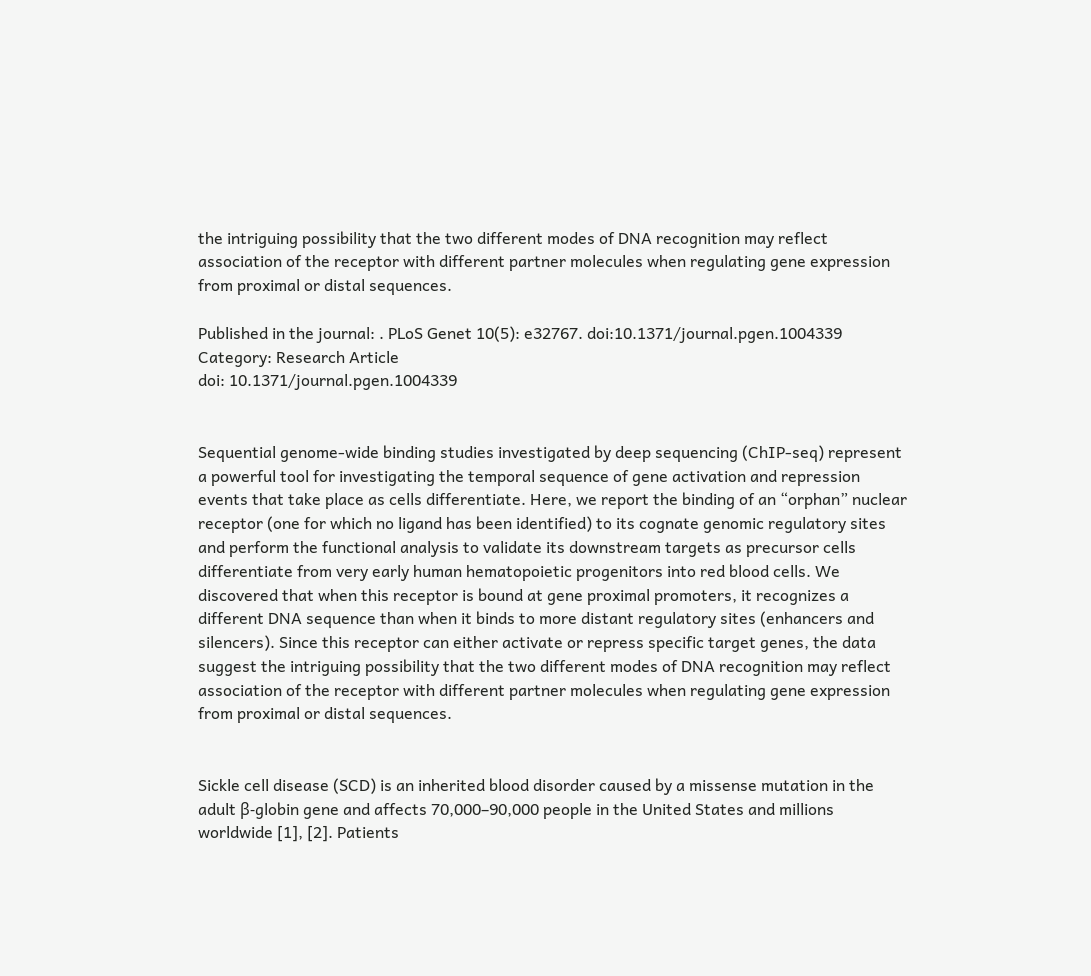the intriguing possibility that the two different modes of DNA recognition may reflect association of the receptor with different partner molecules when regulating gene expression from proximal or distal sequences.

Published in the journal: . PLoS Genet 10(5): e32767. doi:10.1371/journal.pgen.1004339
Category: Research Article
doi: 10.1371/journal.pgen.1004339


Sequential genome-wide binding studies investigated by deep sequencing (ChIP-seq) represent a powerful tool for investigating the temporal sequence of gene activation and repression events that take place as cells differentiate. Here, we report the binding of an “orphan” nuclear receptor (one for which no ligand has been identified) to its cognate genomic regulatory sites and perform the functional analysis to validate its downstream targets as precursor cells differentiate from very early human hematopoietic progenitors into red blood cells. We discovered that when this receptor is bound at gene proximal promoters, it recognizes a different DNA sequence than when it binds to more distant regulatory sites (enhancers and silencers). Since this receptor can either activate or repress specific target genes, the data suggest the intriguing possibility that the two different modes of DNA recognition may reflect association of the receptor with different partner molecules when regulating gene expression from proximal or distal sequences.


Sickle cell disease (SCD) is an inherited blood disorder caused by a missense mutation in the adult β-globin gene and affects 70,000–90,000 people in the United States and millions worldwide [1], [2]. Patients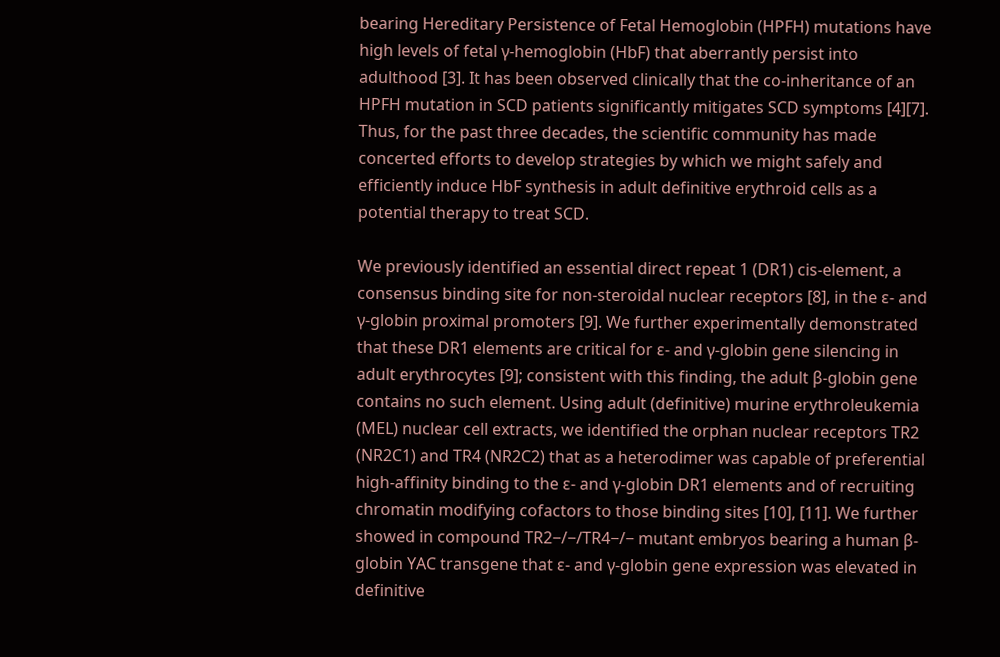bearing Hereditary Persistence of Fetal Hemoglobin (HPFH) mutations have high levels of fetal γ-hemoglobin (HbF) that aberrantly persist into adulthood [3]. It has been observed clinically that the co-inheritance of an HPFH mutation in SCD patients significantly mitigates SCD symptoms [4][7]. Thus, for the past three decades, the scientific community has made concerted efforts to develop strategies by which we might safely and efficiently induce HbF synthesis in adult definitive erythroid cells as a potential therapy to treat SCD.

We previously identified an essential direct repeat 1 (DR1) cis-element, a consensus binding site for non-steroidal nuclear receptors [8], in the ε- and γ-globin proximal promoters [9]. We further experimentally demonstrated that these DR1 elements are critical for ε- and γ-globin gene silencing in adult erythrocytes [9]; consistent with this finding, the adult β-globin gene contains no such element. Using adult (definitive) murine erythroleukemia (MEL) nuclear cell extracts, we identified the orphan nuclear receptors TR2 (NR2C1) and TR4 (NR2C2) that as a heterodimer was capable of preferential high-affinity binding to the ε- and γ-globin DR1 elements and of recruiting chromatin modifying cofactors to those binding sites [10], [11]. We further showed in compound TR2−/−/TR4−/− mutant embryos bearing a human β-globin YAC transgene that ε- and γ-globin gene expression was elevated in definitive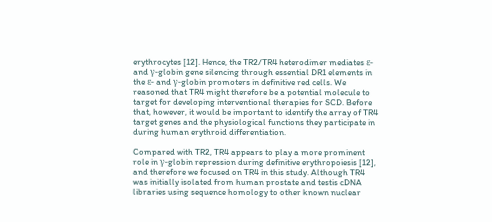erythrocytes [12]. Hence, the TR2/TR4 heterodimer mediates ε- and γ-globin gene silencing through essential DR1 elements in the ε- and γ-globin promoters in definitive red cells. We reasoned that TR4 might therefore be a potential molecule to target for developing interventional therapies for SCD. Before that, however, it would be important to identify the array of TR4 target genes and the physiological functions they participate in during human erythroid differentiation.

Compared with TR2, TR4 appears to play a more prominent role in γ-globin repression during definitive erythropoiesis [12], and therefore we focused on TR4 in this study. Although TR4 was initially isolated from human prostate and testis cDNA libraries using sequence homology to other known nuclear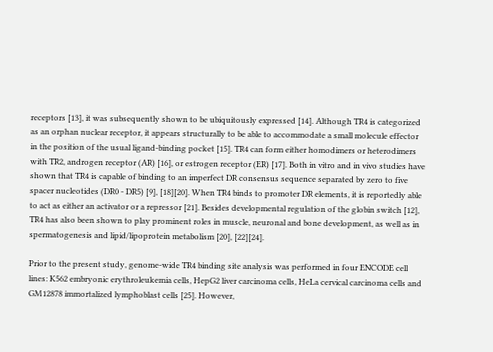receptors [13], it was subsequently shown to be ubiquitously expressed [14]. Although TR4 is categorized as an orphan nuclear receptor, it appears structurally to be able to accommodate a small molecule effector in the position of the usual ligand-binding pocket [15]. TR4 can form either homodimers or heterodimers with TR2, androgen receptor (AR) [16], or estrogen receptor (ER) [17]. Both in vitro and in vivo studies have shown that TR4 is capable of binding to an imperfect DR consensus sequence separated by zero to five spacer nucleotides (DR0 - DR5) [9], [18][20]. When TR4 binds to promoter DR elements, it is reportedly able to act as either an activator or a repressor [21]. Besides developmental regulation of the globin switch [12], TR4 has also been shown to play prominent roles in muscle, neuronal and bone development, as well as in spermatogenesis and lipid/lipoprotein metabolism [20], [22][24].

Prior to the present study, genome-wide TR4 binding site analysis was performed in four ENCODE cell lines: K562 embryonic erythroleukemia cells, HepG2 liver carcinoma cells, HeLa cervical carcinoma cells and GM12878 immortalized lymphoblast cells [25]. However,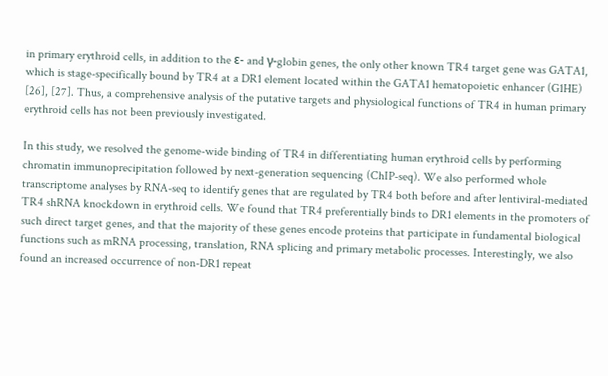in primary erythroid cells, in addition to the ε- and γ-globin genes, the only other known TR4 target gene was GATA1, which is stage-specifically bound by TR4 at a DR1 element located within the GATA1 hematopoietic enhancer (G1HE) [26], [27]. Thus, a comprehensive analysis of the putative targets and physiological functions of TR4 in human primary erythroid cells has not been previously investigated.

In this study, we resolved the genome-wide binding of TR4 in differentiating human erythroid cells by performing chromatin immunoprecipitation followed by next-generation sequencing (ChIP-seq). We also performed whole transcriptome analyses by RNA-seq to identify genes that are regulated by TR4 both before and after lentiviral-mediated TR4 shRNA knockdown in erythroid cells. We found that TR4 preferentially binds to DR1 elements in the promoters of such direct target genes, and that the majority of these genes encode proteins that participate in fundamental biological functions such as mRNA processing, translation, RNA splicing and primary metabolic processes. Interestingly, we also found an increased occurrence of non-DR1 repeat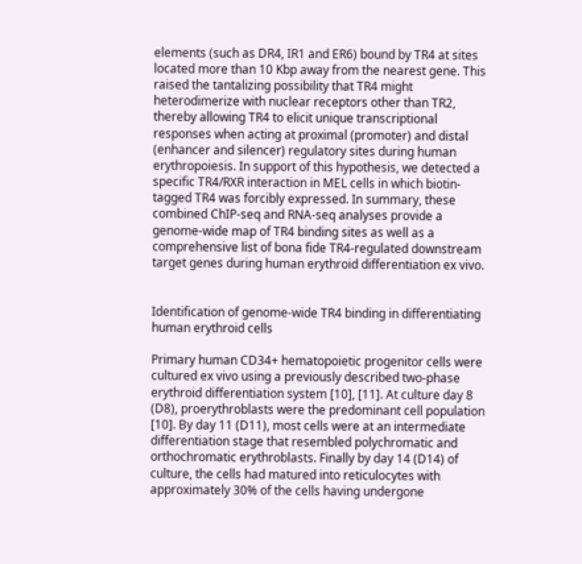elements (such as DR4, IR1 and ER6) bound by TR4 at sites located more than 10 Kbp away from the nearest gene. This raised the tantalizing possibility that TR4 might heterodimerize with nuclear receptors other than TR2, thereby allowing TR4 to elicit unique transcriptional responses when acting at proximal (promoter) and distal (enhancer and silencer) regulatory sites during human erythropoiesis. In support of this hypothesis, we detected a specific TR4/RXR interaction in MEL cells in which biotin-tagged TR4 was forcibly expressed. In summary, these combined ChIP-seq and RNA-seq analyses provide a genome-wide map of TR4 binding sites as well as a comprehensive list of bona fide TR4-regulated downstream target genes during human erythroid differentiation ex vivo.


Identification of genome-wide TR4 binding in differentiating human erythroid cells

Primary human CD34+ hematopoietic progenitor cells were cultured ex vivo using a previously described two-phase erythroid differentiation system [10], [11]. At culture day 8 (D8), proerythroblasts were the predominant cell population [10]. By day 11 (D11), most cells were at an intermediate differentiation stage that resembled polychromatic and orthochromatic erythroblasts. Finally by day 14 (D14) of culture, the cells had matured into reticulocytes with approximately 30% of the cells having undergone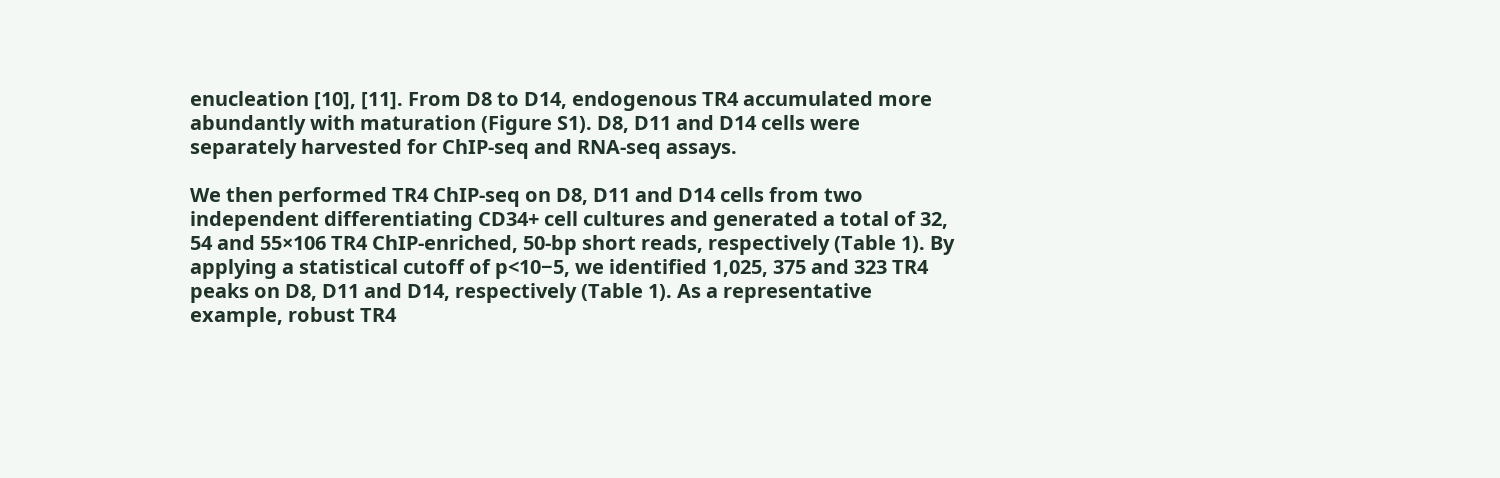enucleation [10], [11]. From D8 to D14, endogenous TR4 accumulated more abundantly with maturation (Figure S1). D8, D11 and D14 cells were separately harvested for ChIP-seq and RNA-seq assays.

We then performed TR4 ChIP-seq on D8, D11 and D14 cells from two independent differentiating CD34+ cell cultures and generated a total of 32, 54 and 55×106 TR4 ChIP-enriched, 50-bp short reads, respectively (Table 1). By applying a statistical cutoff of p<10−5, we identified 1,025, 375 and 323 TR4 peaks on D8, D11 and D14, respectively (Table 1). As a representative example, robust TR4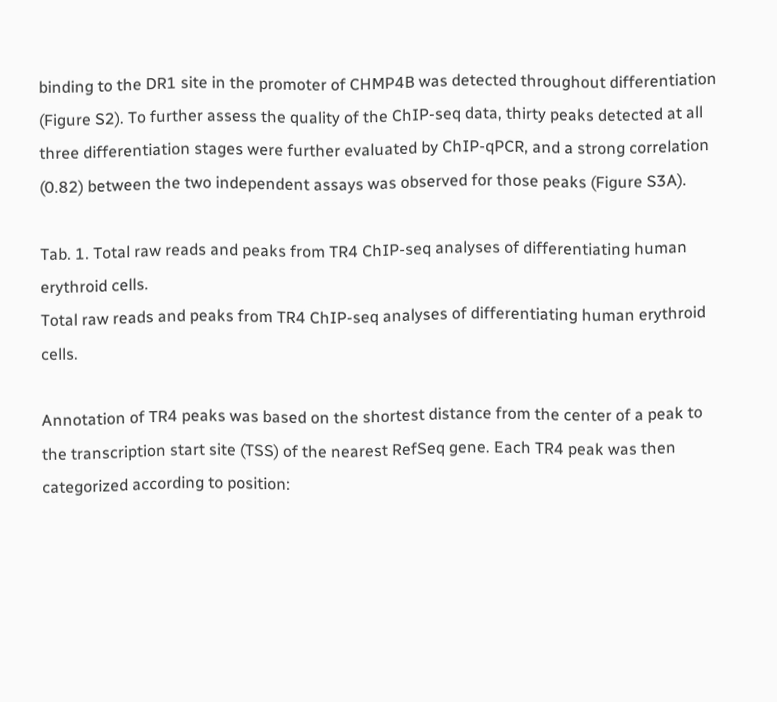binding to the DR1 site in the promoter of CHMP4B was detected throughout differentiation (Figure S2). To further assess the quality of the ChIP-seq data, thirty peaks detected at all three differentiation stages were further evaluated by ChIP-qPCR, and a strong correlation (0.82) between the two independent assays was observed for those peaks (Figure S3A).

Tab. 1. Total raw reads and peaks from TR4 ChIP-seq analyses of differentiating human erythroid cells.
Total raw reads and peaks from TR4 ChIP-seq analyses of differentiating human erythroid cells.

Annotation of TR4 peaks was based on the shortest distance from the center of a peak to the transcription start site (TSS) of the nearest RefSeq gene. Each TR4 peak was then categorized according to position: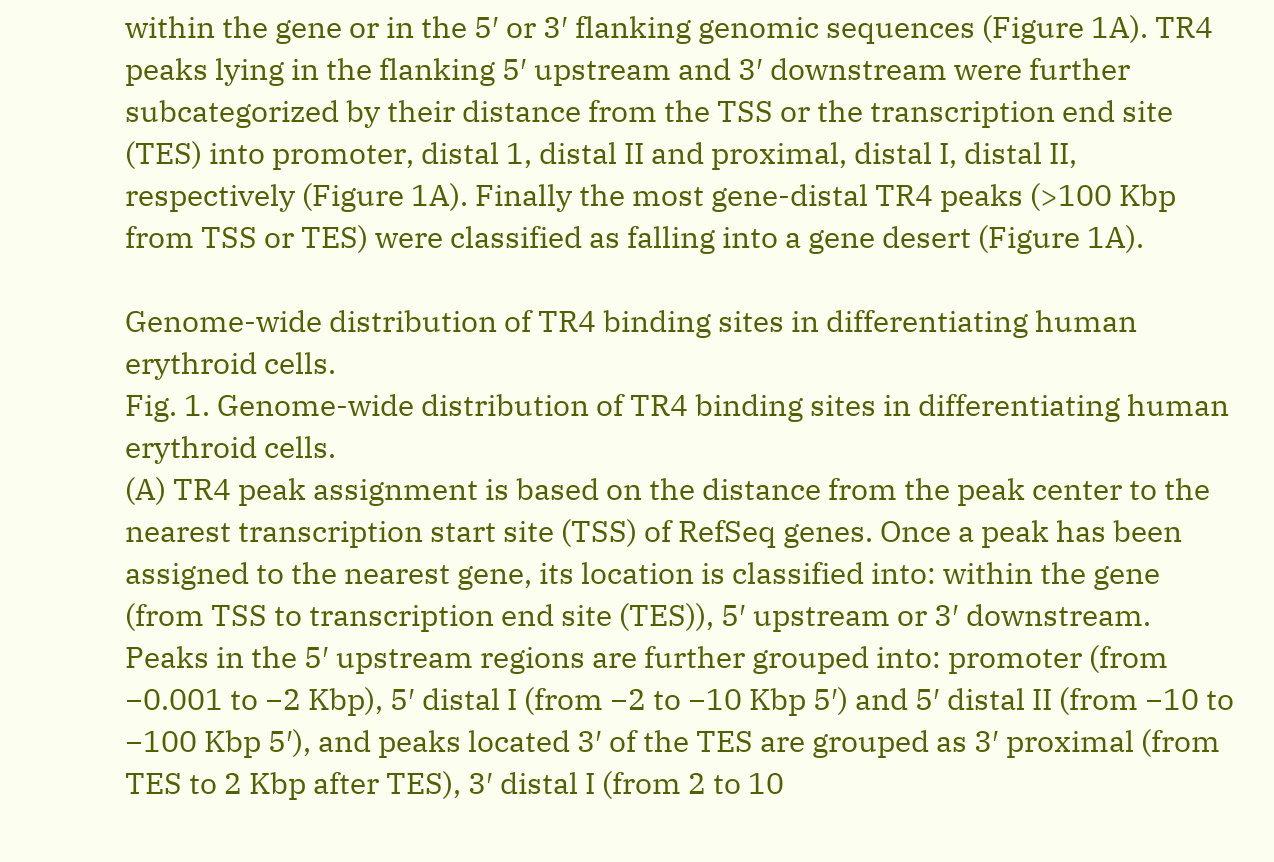within the gene or in the 5′ or 3′ flanking genomic sequences (Figure 1A). TR4 peaks lying in the flanking 5′ upstream and 3′ downstream were further subcategorized by their distance from the TSS or the transcription end site (TES) into promoter, distal 1, distal II and proximal, distal I, distal II, respectively (Figure 1A). Finally the most gene-distal TR4 peaks (>100 Kbp from TSS or TES) were classified as falling into a gene desert (Figure 1A).

Genome-wide distribution of TR4 binding sites in differentiating human erythroid cells.
Fig. 1. Genome-wide distribution of TR4 binding sites in differentiating human erythroid cells.
(A) TR4 peak assignment is based on the distance from the peak center to the nearest transcription start site (TSS) of RefSeq genes. Once a peak has been assigned to the nearest gene, its location is classified into: within the gene (from TSS to transcription end site (TES)), 5′ upstream or 3′ downstream. Peaks in the 5′ upstream regions are further grouped into: promoter (from −0.001 to −2 Kbp), 5′ distal I (from −2 to −10 Kbp 5′) and 5′ distal II (from −10 to −100 Kbp 5′), and peaks located 3′ of the TES are grouped as 3′ proximal (from TES to 2 Kbp after TES), 3′ distal I (from 2 to 10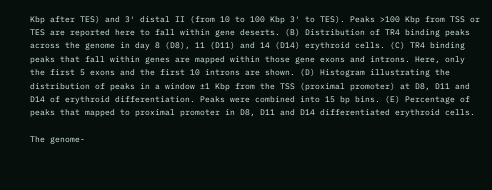Kbp after TES) and 3′ distal II (from 10 to 100 Kbp 3′ to TES). Peaks >100 Kbp from TSS or TES are reported here to fall within gene deserts. (B) Distribution of TR4 binding peaks across the genome in day 8 (D8), 11 (D11) and 14 (D14) erythroid cells. (C) TR4 binding peaks that fall within genes are mapped within those gene exons and introns. Here, only the first 5 exons and the first 10 introns are shown. (D) Histogram illustrating the distribution of peaks in a window ±1 Kbp from the TSS (proximal promoter) at D8, D11 and D14 of erythroid differentiation. Peaks were combined into 15 bp bins. (E) Percentage of peaks that mapped to proximal promoter in D8, D11 and D14 differentiated erythroid cells.

The genome-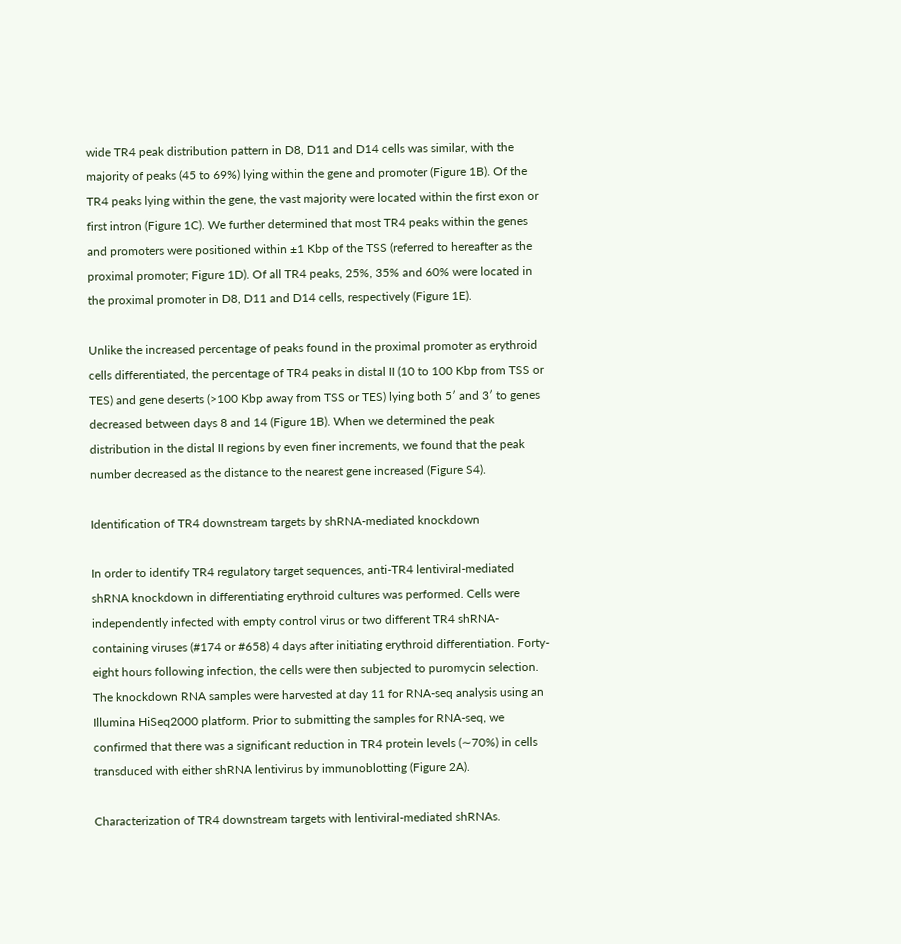wide TR4 peak distribution pattern in D8, D11 and D14 cells was similar, with the majority of peaks (45 to 69%) lying within the gene and promoter (Figure 1B). Of the TR4 peaks lying within the gene, the vast majority were located within the first exon or first intron (Figure 1C). We further determined that most TR4 peaks within the genes and promoters were positioned within ±1 Kbp of the TSS (referred to hereafter as the proximal promoter; Figure 1D). Of all TR4 peaks, 25%, 35% and 60% were located in the proximal promoter in D8, D11 and D14 cells, respectively (Figure 1E).

Unlike the increased percentage of peaks found in the proximal promoter as erythroid cells differentiated, the percentage of TR4 peaks in distal II (10 to 100 Kbp from TSS or TES) and gene deserts (>100 Kbp away from TSS or TES) lying both 5′ and 3′ to genes decreased between days 8 and 14 (Figure 1B). When we determined the peak distribution in the distal II regions by even finer increments, we found that the peak number decreased as the distance to the nearest gene increased (Figure S4).

Identification of TR4 downstream targets by shRNA-mediated knockdown

In order to identify TR4 regulatory target sequences, anti-TR4 lentiviral-mediated shRNA knockdown in differentiating erythroid cultures was performed. Cells were independently infected with empty control virus or two different TR4 shRNA-containing viruses (#174 or #658) 4 days after initiating erythroid differentiation. Forty-eight hours following infection, the cells were then subjected to puromycin selection. The knockdown RNA samples were harvested at day 11 for RNA-seq analysis using an Illumina HiSeq2000 platform. Prior to submitting the samples for RNA-seq, we confirmed that there was a significant reduction in TR4 protein levels (∼70%) in cells transduced with either shRNA lentivirus by immunoblotting (Figure 2A).

Characterization of TR4 downstream targets with lentiviral-mediated shRNAs.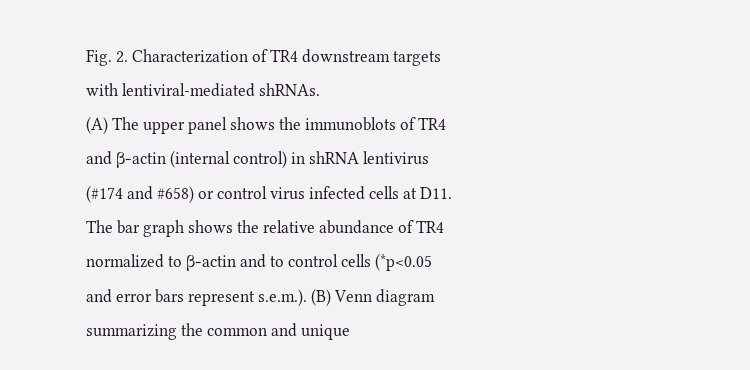Fig. 2. Characterization of TR4 downstream targets with lentiviral-mediated shRNAs.
(A) The upper panel shows the immunoblots of TR4 and β-actin (internal control) in shRNA lentivirus (#174 and #658) or control virus infected cells at D11. The bar graph shows the relative abundance of TR4 normalized to β-actin and to control cells (*p<0.05 and error bars represent s.e.m.). (B) Venn diagram summarizing the common and unique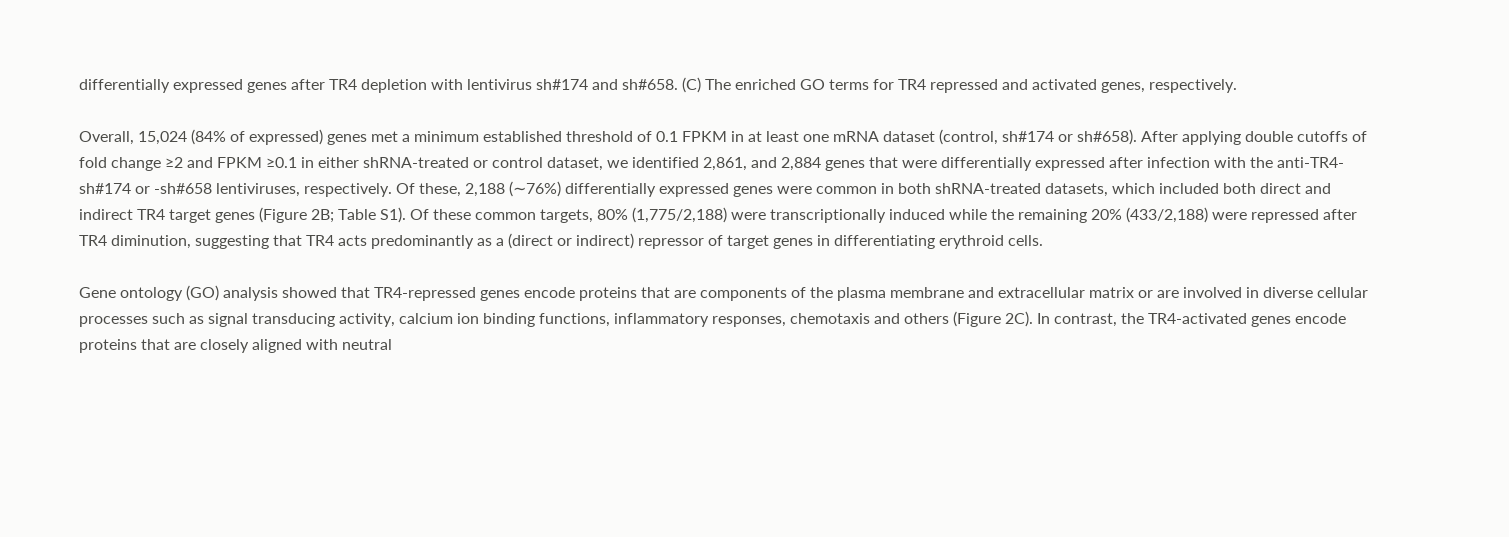differentially expressed genes after TR4 depletion with lentivirus sh#174 and sh#658. (C) The enriched GO terms for TR4 repressed and activated genes, respectively.

Overall, 15,024 (84% of expressed) genes met a minimum established threshold of 0.1 FPKM in at least one mRNA dataset (control, sh#174 or sh#658). After applying double cutoffs of fold change ≥2 and FPKM ≥0.1 in either shRNA-treated or control dataset, we identified 2,861, and 2,884 genes that were differentially expressed after infection with the anti-TR4-sh#174 or -sh#658 lentiviruses, respectively. Of these, 2,188 (∼76%) differentially expressed genes were common in both shRNA-treated datasets, which included both direct and indirect TR4 target genes (Figure 2B; Table S1). Of these common targets, 80% (1,775/2,188) were transcriptionally induced while the remaining 20% (433/2,188) were repressed after TR4 diminution, suggesting that TR4 acts predominantly as a (direct or indirect) repressor of target genes in differentiating erythroid cells.

Gene ontology (GO) analysis showed that TR4-repressed genes encode proteins that are components of the plasma membrane and extracellular matrix or are involved in diverse cellular processes such as signal transducing activity, calcium ion binding functions, inflammatory responses, chemotaxis and others (Figure 2C). In contrast, the TR4-activated genes encode proteins that are closely aligned with neutral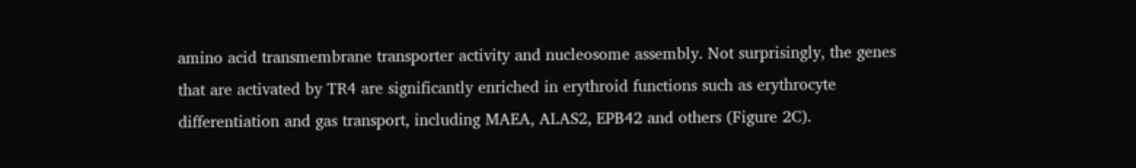amino acid transmembrane transporter activity and nucleosome assembly. Not surprisingly, the genes that are activated by TR4 are significantly enriched in erythroid functions such as erythrocyte differentiation and gas transport, including MAEA, ALAS2, EPB42 and others (Figure 2C).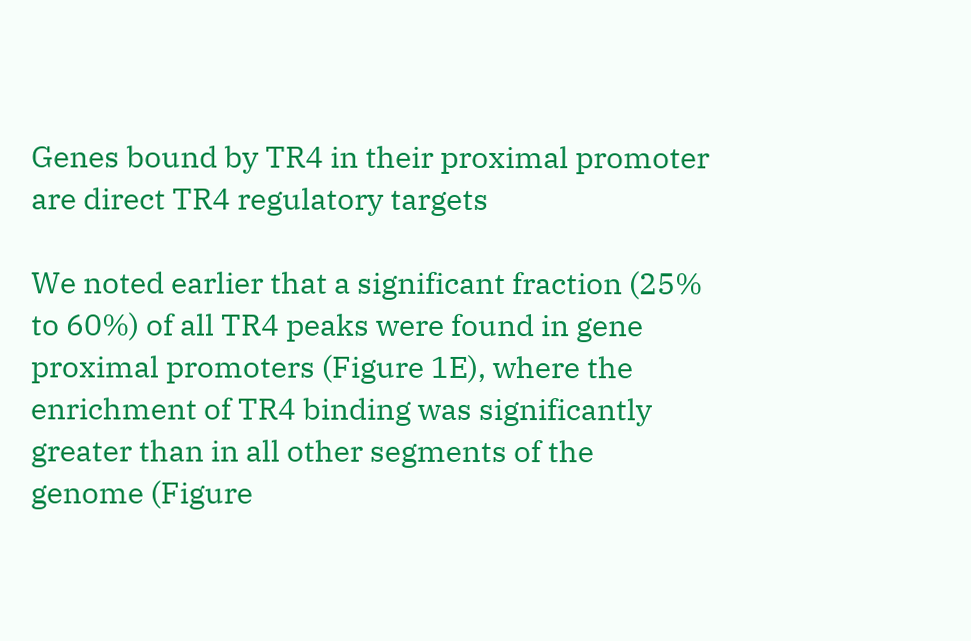Genes bound by TR4 in their proximal promoter are direct TR4 regulatory targets

We noted earlier that a significant fraction (25% to 60%) of all TR4 peaks were found in gene proximal promoters (Figure 1E), where the enrichment of TR4 binding was significantly greater than in all other segments of the genome (Figure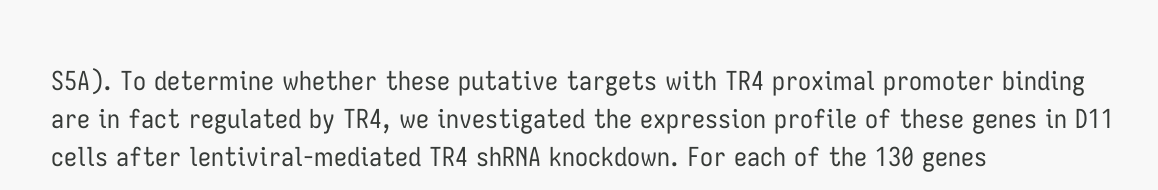S5A). To determine whether these putative targets with TR4 proximal promoter binding are in fact regulated by TR4, we investigated the expression profile of these genes in D11 cells after lentiviral-mediated TR4 shRNA knockdown. For each of the 130 genes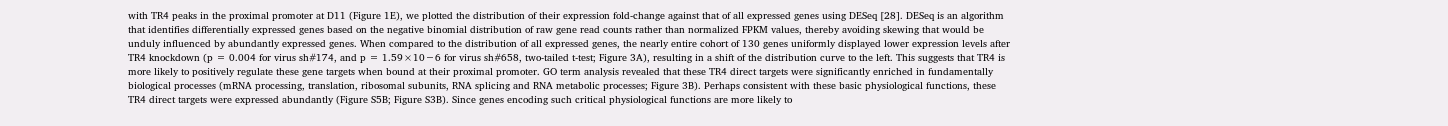with TR4 peaks in the proximal promoter at D11 (Figure 1E), we plotted the distribution of their expression fold-change against that of all expressed genes using DESeq [28]. DESeq is an algorithm that identifies differentially expressed genes based on the negative binomial distribution of raw gene read counts rather than normalized FPKM values, thereby avoiding skewing that would be unduly influenced by abundantly expressed genes. When compared to the distribution of all expressed genes, the nearly entire cohort of 130 genes uniformly displayed lower expression levels after TR4 knockdown (p = 0.004 for virus sh#174, and p = 1.59×10−6 for virus sh#658, two-tailed t-test; Figure 3A), resulting in a shift of the distribution curve to the left. This suggests that TR4 is more likely to positively regulate these gene targets when bound at their proximal promoter. GO term analysis revealed that these TR4 direct targets were significantly enriched in fundamentally biological processes (mRNA processing, translation, ribosomal subunits, RNA splicing and RNA metabolic processes; Figure 3B). Perhaps consistent with these basic physiological functions, these TR4 direct targets were expressed abundantly (Figure S5B; Figure S3B). Since genes encoding such critical physiological functions are more likely to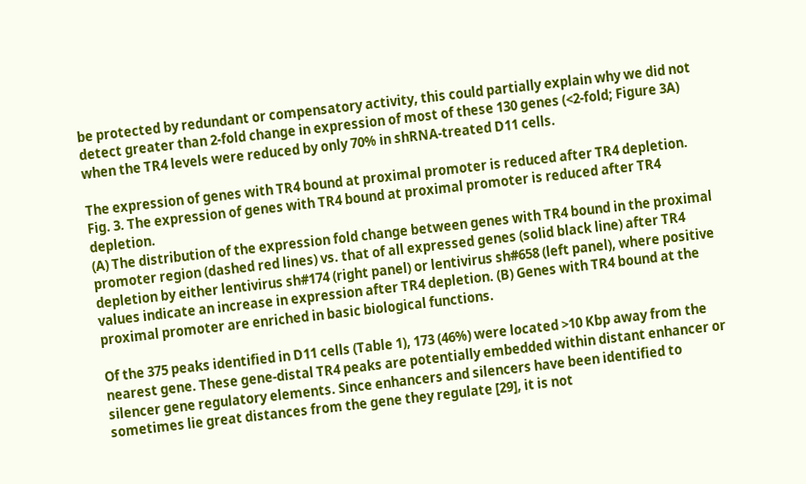be protected by redundant or compensatory activity, this could partially explain why we did not detect greater than 2-fold change in expression of most of these 130 genes (<2-fold; Figure 3A) when the TR4 levels were reduced by only 70% in shRNA-treated D11 cells.

The expression of genes with TR4 bound at proximal promoter is reduced after TR4 depletion.
Fig. 3. The expression of genes with TR4 bound at proximal promoter is reduced after TR4 depletion.
(A) The distribution of the expression fold change between genes with TR4 bound in the proximal promoter region (dashed red lines) vs. that of all expressed genes (solid black line) after TR4 depletion by either lentivirus sh#174 (right panel) or lentivirus sh#658 (left panel), where positive values indicate an increase in expression after TR4 depletion. (B) Genes with TR4 bound at the proximal promoter are enriched in basic biological functions.

Of the 375 peaks identified in D11 cells (Table 1), 173 (46%) were located >10 Kbp away from the nearest gene. These gene-distal TR4 peaks are potentially embedded within distant enhancer or silencer gene regulatory elements. Since enhancers and silencers have been identified to sometimes lie great distances from the gene they regulate [29], it is not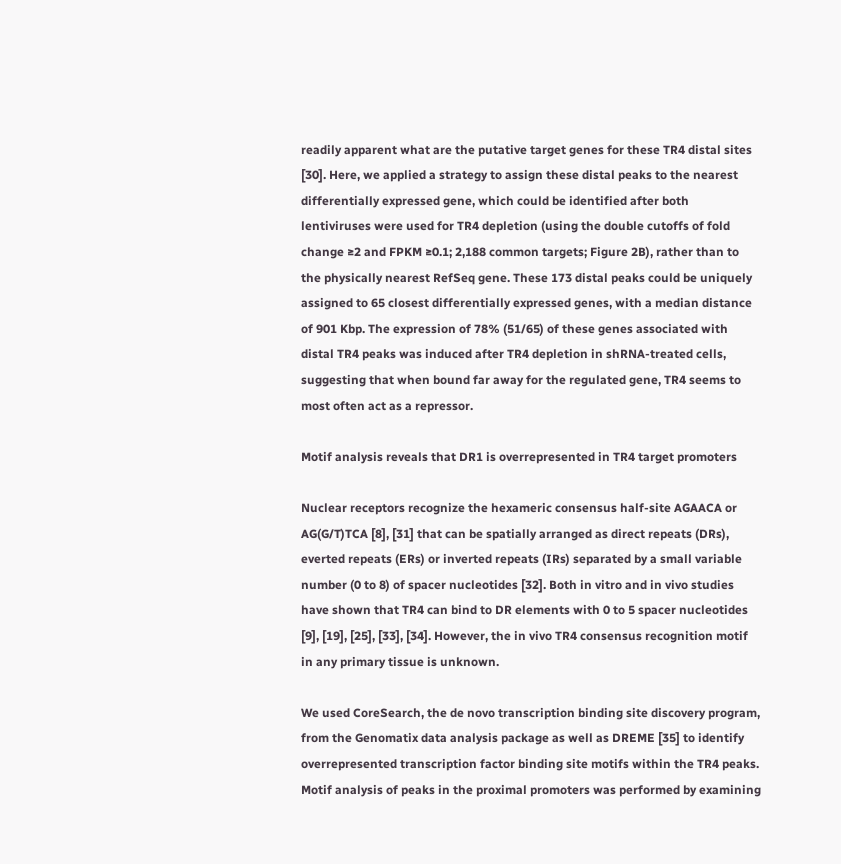readily apparent what are the putative target genes for these TR4 distal sites [30]. Here, we applied a strategy to assign these distal peaks to the nearest differentially expressed gene, which could be identified after both lentiviruses were used for TR4 depletion (using the double cutoffs of fold change ≥2 and FPKM ≥0.1; 2,188 common targets; Figure 2B), rather than to the physically nearest RefSeq gene. These 173 distal peaks could be uniquely assigned to 65 closest differentially expressed genes, with a median distance of 901 Kbp. The expression of 78% (51/65) of these genes associated with distal TR4 peaks was induced after TR4 depletion in shRNA-treated cells, suggesting that when bound far away for the regulated gene, TR4 seems to most often act as a repressor.

Motif analysis reveals that DR1 is overrepresented in TR4 target promoters

Nuclear receptors recognize the hexameric consensus half-site AGAACA or AG(G/T)TCA [8], [31] that can be spatially arranged as direct repeats (DRs), everted repeats (ERs) or inverted repeats (IRs) separated by a small variable number (0 to 8) of spacer nucleotides [32]. Both in vitro and in vivo studies have shown that TR4 can bind to DR elements with 0 to 5 spacer nucleotides [9], [19], [25], [33], [34]. However, the in vivo TR4 consensus recognition motif in any primary tissue is unknown.

We used CoreSearch, the de novo transcription binding site discovery program, from the Genomatix data analysis package as well as DREME [35] to identify overrepresented transcription factor binding site motifs within the TR4 peaks. Motif analysis of peaks in the proximal promoters was performed by examining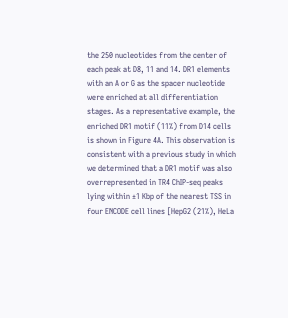the 250 nucleotides from the center of each peak at D8, 11 and 14. DR1 elements with an A or G as the spacer nucleotide were enriched at all differentiation stages. As a representative example, the enriched DR1 motif (11%) from D14 cells is shown in Figure 4A. This observation is consistent with a previous study in which we determined that a DR1 motif was also overrepresented in TR4 ChIP-seq peaks lying within ±1 Kbp of the nearest TSS in four ENCODE cell lines [HepG2 (21%), HeLa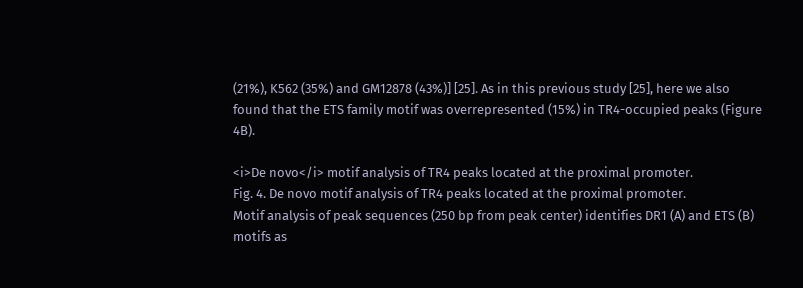(21%), K562 (35%) and GM12878 (43%)] [25]. As in this previous study [25], here we also found that the ETS family motif was overrepresented (15%) in TR4-occupied peaks (Figure 4B).

<i>De novo</i> motif analysis of TR4 peaks located at the proximal promoter.
Fig. 4. De novo motif analysis of TR4 peaks located at the proximal promoter.
Motif analysis of peak sequences (250 bp from peak center) identifies DR1 (A) and ETS (B) motifs as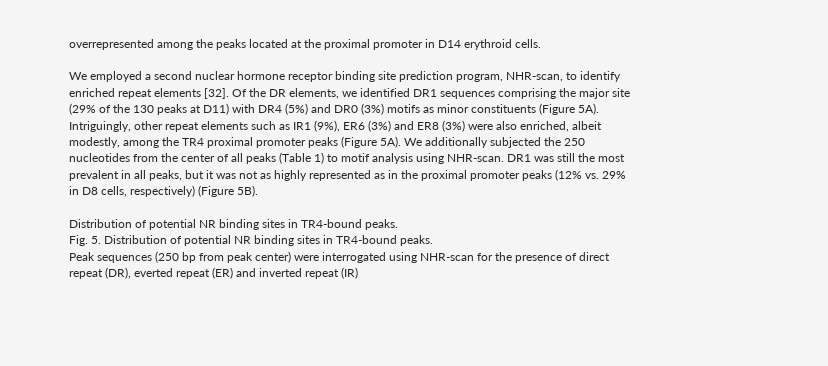overrepresented among the peaks located at the proximal promoter in D14 erythroid cells.

We employed a second nuclear hormone receptor binding site prediction program, NHR-scan, to identify enriched repeat elements [32]. Of the DR elements, we identified DR1 sequences comprising the major site (29% of the 130 peaks at D11) with DR4 (5%) and DR0 (3%) motifs as minor constituents (Figure 5A). Intriguingly, other repeat elements such as IR1 (9%), ER6 (3%) and ER8 (3%) were also enriched, albeit modestly, among the TR4 proximal promoter peaks (Figure 5A). We additionally subjected the 250 nucleotides from the center of all peaks (Table 1) to motif analysis using NHR-scan. DR1 was still the most prevalent in all peaks, but it was not as highly represented as in the proximal promoter peaks (12% vs. 29% in D8 cells, respectively) (Figure 5B).

Distribution of potential NR binding sites in TR4-bound peaks.
Fig. 5. Distribution of potential NR binding sites in TR4-bound peaks.
Peak sequences (250 bp from peak center) were interrogated using NHR-scan for the presence of direct repeat (DR), everted repeat (ER) and inverted repeat (IR)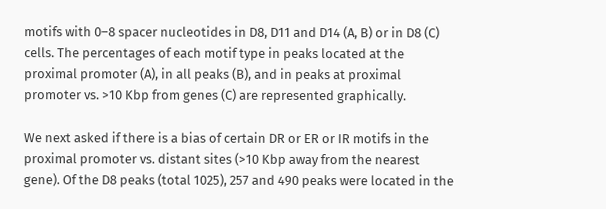motifs with 0–8 spacer nucleotides in D8, D11 and D14 (A, B) or in D8 (C) cells. The percentages of each motif type in peaks located at the proximal promoter (A), in all peaks (B), and in peaks at proximal promoter vs. >10 Kbp from genes (C) are represented graphically.

We next asked if there is a bias of certain DR or ER or IR motifs in the proximal promoter vs. distant sites (>10 Kbp away from the nearest gene). Of the D8 peaks (total 1025), 257 and 490 peaks were located in the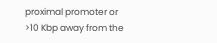proximal promoter or >10 Kbp away from the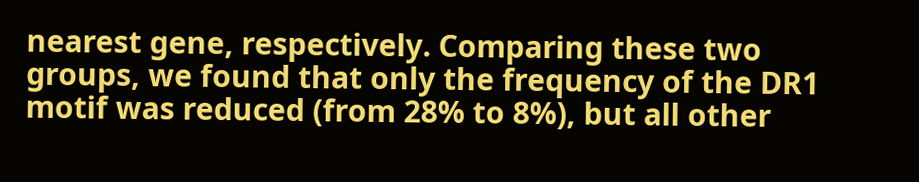nearest gene, respectively. Comparing these two groups, we found that only the frequency of the DR1 motif was reduced (from 28% to 8%), but all other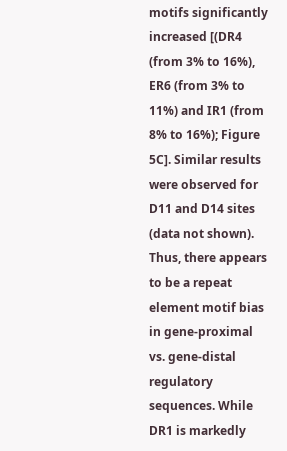motifs significantly increased [(DR4 (from 3% to 16%), ER6 (from 3% to 11%) and IR1 (from 8% to 16%); Figure 5C]. Similar results were observed for D11 and D14 sites (data not shown). Thus, there appears to be a repeat element motif bias in gene-proximal vs. gene-distal regulatory sequences. While DR1 is markedly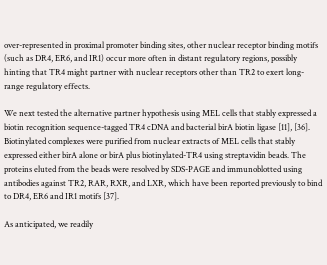over-represented in proximal promoter binding sites, other nuclear receptor binding motifs (such as DR4, ER6, and IR1) occur more often in distant regulatory regions, possibly hinting that TR4 might partner with nuclear receptors other than TR2 to exert long-range regulatory effects.

We next tested the alternative partner hypothesis using MEL cells that stably expressed a biotin recognition sequence-tagged TR4 cDNA and bacterial birA biotin ligase [11], [36]. Biotinylated complexes were purified from nuclear extracts of MEL cells that stably expressed either birA alone or birA plus biotinylated-TR4 using streptavidin beads. The proteins eluted from the beads were resolved by SDS-PAGE and immunoblotted using antibodies against TR2, RAR, RXR, and LXR, which have been reported previously to bind to DR4, ER6 and IR1 motifs [37].

As anticipated, we readily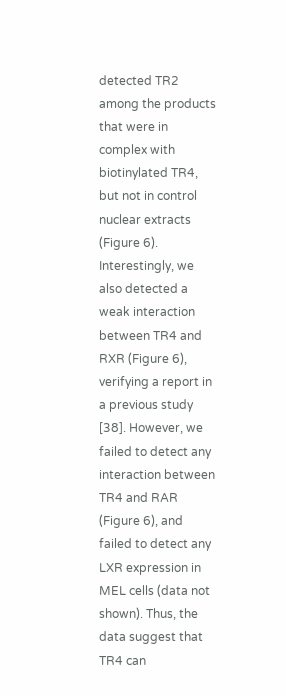detected TR2 among the products that were in complex with biotinylated TR4, but not in control nuclear extracts (Figure 6). Interestingly, we also detected a weak interaction between TR4 and RXR (Figure 6), verifying a report in a previous study [38]. However, we failed to detect any interaction between TR4 and RAR (Figure 6), and failed to detect any LXR expression in MEL cells (data not shown). Thus, the data suggest that TR4 can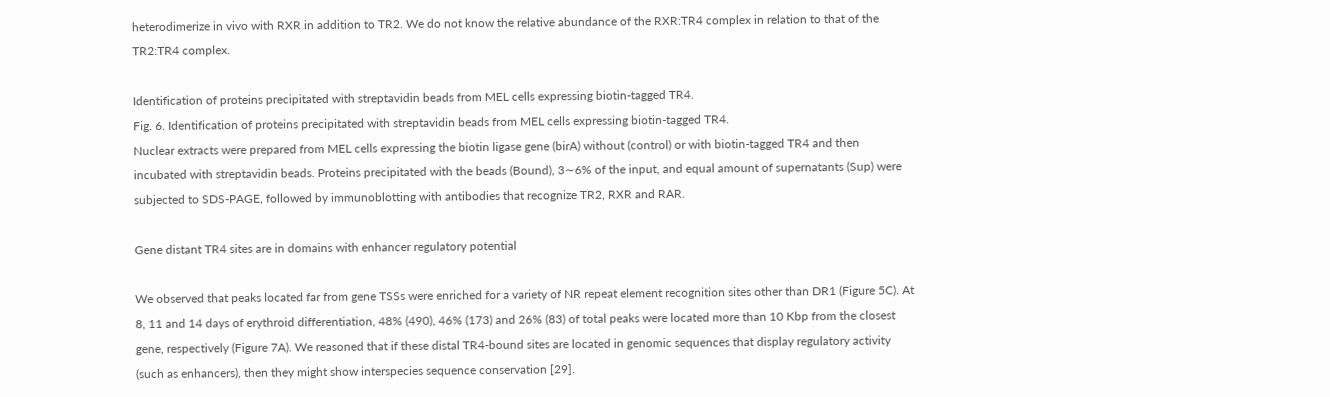heterodimerize in vivo with RXR in addition to TR2. We do not know the relative abundance of the RXR:TR4 complex in relation to that of the TR2:TR4 complex.

Identification of proteins precipitated with streptavidin beads from MEL cells expressing biotin-tagged TR4.
Fig. 6. Identification of proteins precipitated with streptavidin beads from MEL cells expressing biotin-tagged TR4.
Nuclear extracts were prepared from MEL cells expressing the biotin ligase gene (birA) without (control) or with biotin-tagged TR4 and then incubated with streptavidin beads. Proteins precipitated with the beads (Bound), 3∼6% of the input, and equal amount of supernatants (Sup) were subjected to SDS-PAGE, followed by immunoblotting with antibodies that recognize TR2, RXR and RAR.

Gene distant TR4 sites are in domains with enhancer regulatory potential

We observed that peaks located far from gene TSSs were enriched for a variety of NR repeat element recognition sites other than DR1 (Figure 5C). At 8, 11 and 14 days of erythroid differentiation, 48% (490), 46% (173) and 26% (83) of total peaks were located more than 10 Kbp from the closest gene, respectively (Figure 7A). We reasoned that if these distal TR4-bound sites are located in genomic sequences that display regulatory activity (such as enhancers), then they might show interspecies sequence conservation [29].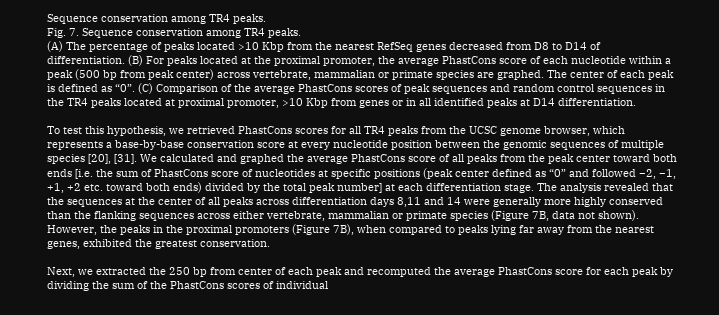Sequence conservation among TR4 peaks.
Fig. 7. Sequence conservation among TR4 peaks.
(A) The percentage of peaks located >10 Kbp from the nearest RefSeq genes decreased from D8 to D14 of differentiation. (B) For peaks located at the proximal promoter, the average PhastCons score of each nucleotide within a peak (500 bp from peak center) across vertebrate, mammalian or primate species are graphed. The center of each peak is defined as “0”. (C) Comparison of the average PhastCons scores of peak sequences and random control sequences in the TR4 peaks located at proximal promoter, >10 Kbp from genes or in all identified peaks at D14 differentiation.

To test this hypothesis, we retrieved PhastCons scores for all TR4 peaks from the UCSC genome browser, which represents a base-by-base conservation score at every nucleotide position between the genomic sequences of multiple species [20], [31]. We calculated and graphed the average PhastCons score of all peaks from the peak center toward both ends [i.e. the sum of PhastCons score of nucleotides at specific positions (peak center defined as “0” and followed −2, −1, +1, +2 etc. toward both ends) divided by the total peak number] at each differentiation stage. The analysis revealed that the sequences at the center of all peaks across differentiation days 8,11 and 14 were generally more highly conserved than the flanking sequences across either vertebrate, mammalian or primate species (Figure 7B, data not shown). However, the peaks in the proximal promoters (Figure 7B), when compared to peaks lying far away from the nearest genes, exhibited the greatest conservation.

Next, we extracted the 250 bp from center of each peak and recomputed the average PhastCons score for each peak by dividing the sum of the PhastCons scores of individual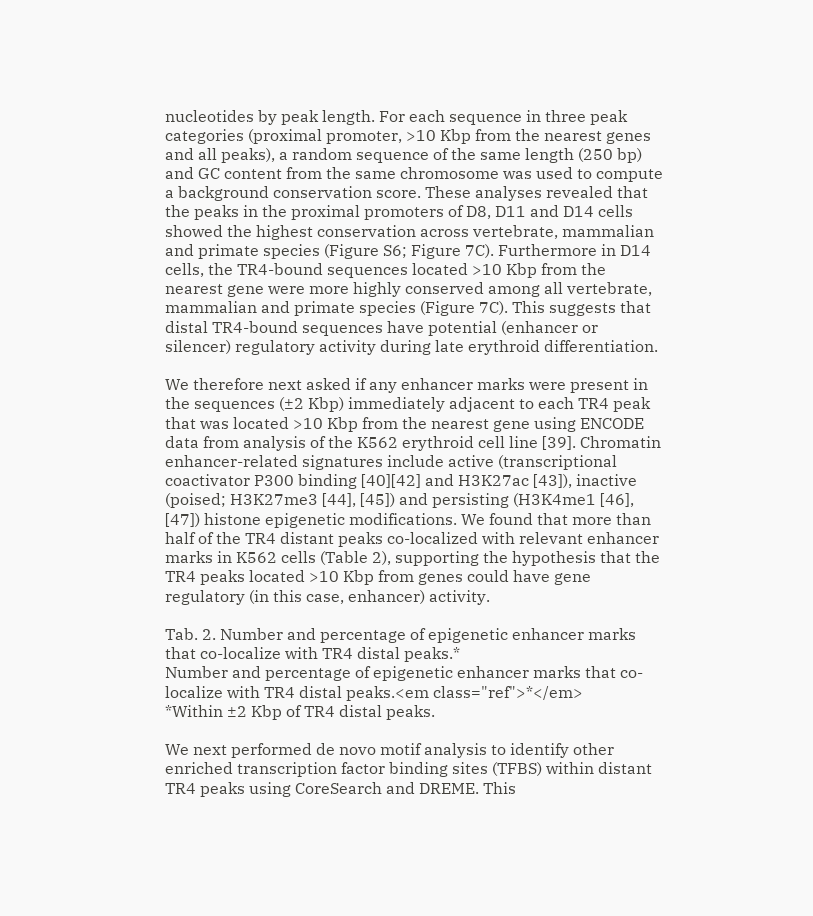nucleotides by peak length. For each sequence in three peak categories (proximal promoter, >10 Kbp from the nearest genes and all peaks), a random sequence of the same length (250 bp) and GC content from the same chromosome was used to compute a background conservation score. These analyses revealed that the peaks in the proximal promoters of D8, D11 and D14 cells showed the highest conservation across vertebrate, mammalian and primate species (Figure S6; Figure 7C). Furthermore in D14 cells, the TR4-bound sequences located >10 Kbp from the nearest gene were more highly conserved among all vertebrate, mammalian and primate species (Figure 7C). This suggests that distal TR4-bound sequences have potential (enhancer or silencer) regulatory activity during late erythroid differentiation.

We therefore next asked if any enhancer marks were present in the sequences (±2 Kbp) immediately adjacent to each TR4 peak that was located >10 Kbp from the nearest gene using ENCODE data from analysis of the K562 erythroid cell line [39]. Chromatin enhancer-related signatures include active (transcriptional coactivator P300 binding [40][42] and H3K27ac [43]), inactive (poised; H3K27me3 [44], [45]) and persisting (H3K4me1 [46], [47]) histone epigenetic modifications. We found that more than half of the TR4 distant peaks co-localized with relevant enhancer marks in K562 cells (Table 2), supporting the hypothesis that the TR4 peaks located >10 Kbp from genes could have gene regulatory (in this case, enhancer) activity.

Tab. 2. Number and percentage of epigenetic enhancer marks that co-localize with TR4 distal peaks.*
Number and percentage of epigenetic enhancer marks that co-localize with TR4 distal peaks.<em class="ref">*</em>
*Within ±2 Kbp of TR4 distal peaks.

We next performed de novo motif analysis to identify other enriched transcription factor binding sites (TFBS) within distant TR4 peaks using CoreSearch and DREME. This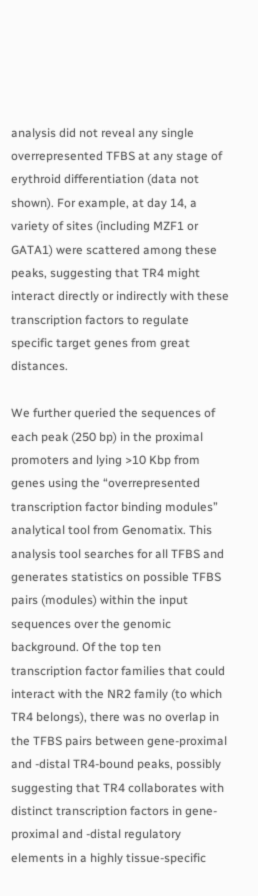analysis did not reveal any single overrepresented TFBS at any stage of erythroid differentiation (data not shown). For example, at day 14, a variety of sites (including MZF1 or GATA1) were scattered among these peaks, suggesting that TR4 might interact directly or indirectly with these transcription factors to regulate specific target genes from great distances.

We further queried the sequences of each peak (250 bp) in the proximal promoters and lying >10 Kbp from genes using the “overrepresented transcription factor binding modules” analytical tool from Genomatix. This analysis tool searches for all TFBS and generates statistics on possible TFBS pairs (modules) within the input sequences over the genomic background. Of the top ten transcription factor families that could interact with the NR2 family (to which TR4 belongs), there was no overlap in the TFBS pairs between gene-proximal and -distal TR4-bound peaks, possibly suggesting that TR4 collaborates with distinct transcription factors in gene-proximal and -distal regulatory elements in a highly tissue-specific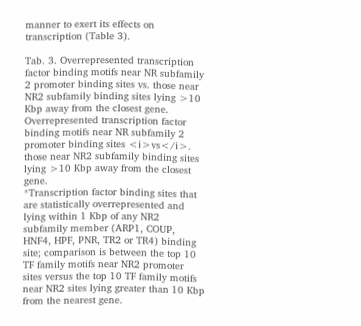manner to exert its effects on transcription (Table 3).

Tab. 3. Overrepresented transcription factor binding motifs near NR subfamily 2 promoter binding sites vs. those near NR2 subfamily binding sites lying >10 Kbp away from the closest gene.
Overrepresented transcription factor binding motifs near NR subfamily 2 promoter binding sites <i>vs</i>. those near NR2 subfamily binding sites lying >10 Kbp away from the closest gene.
*Transcription factor binding sites that are statistically overrepresented and lying within 1 Kbp of any NR2 subfamily member (ARP1, COUP, HNF4, HPF, PNR, TR2 or TR4) binding site; comparison is between the top 10 TF family motifs near NR2 promoter sites versus the top 10 TF family motifs near NR2 sites lying greater than 10 Kbp from the nearest gene.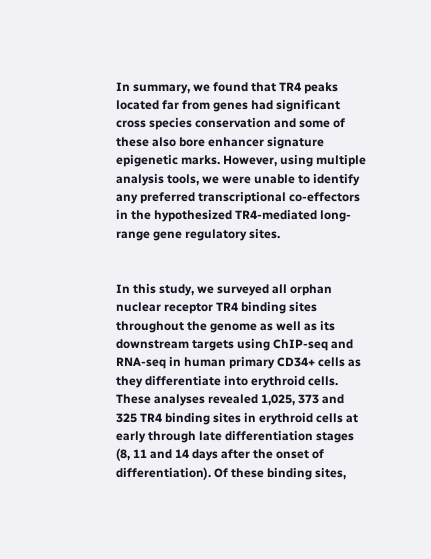In summary, we found that TR4 peaks located far from genes had significant cross species conservation and some of these also bore enhancer signature epigenetic marks. However, using multiple analysis tools, we were unable to identify any preferred transcriptional co-effectors in the hypothesized TR4-mediated long-range gene regulatory sites.


In this study, we surveyed all orphan nuclear receptor TR4 binding sites throughout the genome as well as its downstream targets using ChIP-seq and RNA-seq in human primary CD34+ cells as they differentiate into erythroid cells. These analyses revealed 1,025, 373 and 325 TR4 binding sites in erythroid cells at early through late differentiation stages (8, 11 and 14 days after the onset of differentiation). Of these binding sites,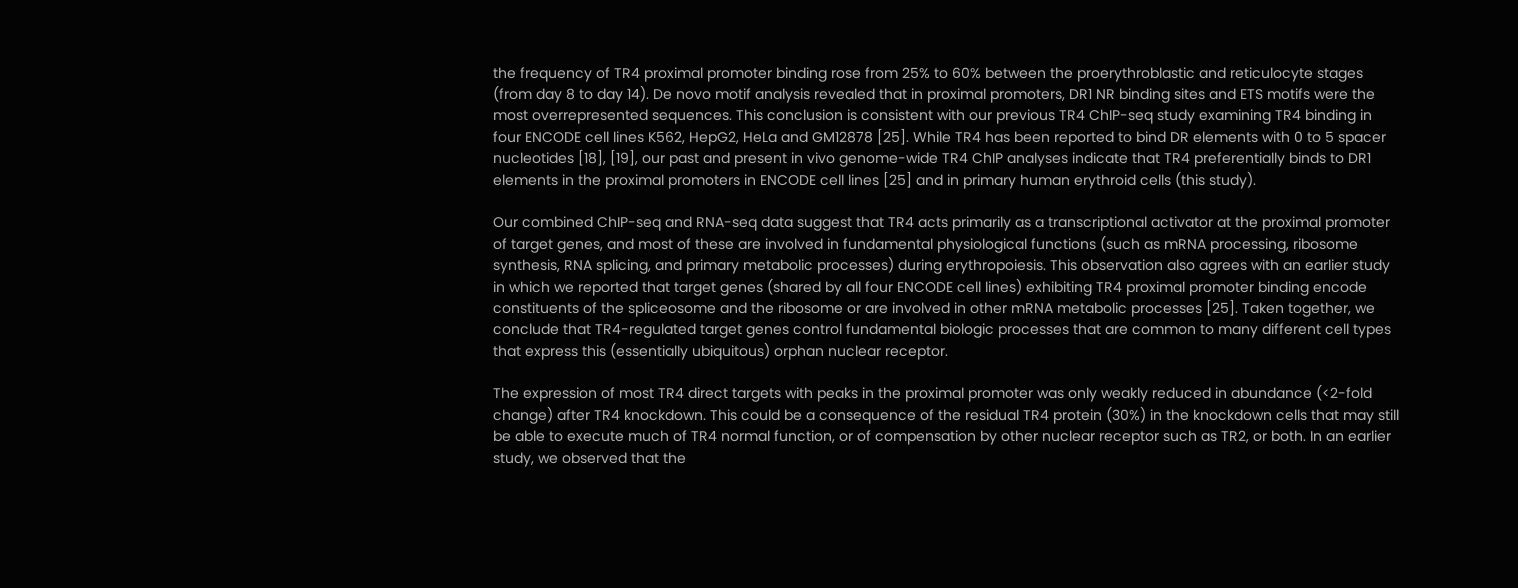the frequency of TR4 proximal promoter binding rose from 25% to 60% between the proerythroblastic and reticulocyte stages (from day 8 to day 14). De novo motif analysis revealed that in proximal promoters, DR1 NR binding sites and ETS motifs were the most overrepresented sequences. This conclusion is consistent with our previous TR4 ChIP-seq study examining TR4 binding in four ENCODE cell lines K562, HepG2, HeLa and GM12878 [25]. While TR4 has been reported to bind DR elements with 0 to 5 spacer nucleotides [18], [19], our past and present in vivo genome-wide TR4 ChIP analyses indicate that TR4 preferentially binds to DR1 elements in the proximal promoters in ENCODE cell lines [25] and in primary human erythroid cells (this study).

Our combined ChIP-seq and RNA-seq data suggest that TR4 acts primarily as a transcriptional activator at the proximal promoter of target genes, and most of these are involved in fundamental physiological functions (such as mRNA processing, ribosome synthesis, RNA splicing, and primary metabolic processes) during erythropoiesis. This observation also agrees with an earlier study in which we reported that target genes (shared by all four ENCODE cell lines) exhibiting TR4 proximal promoter binding encode constituents of the spliceosome and the ribosome or are involved in other mRNA metabolic processes [25]. Taken together, we conclude that TR4-regulated target genes control fundamental biologic processes that are common to many different cell types that express this (essentially ubiquitous) orphan nuclear receptor.

The expression of most TR4 direct targets with peaks in the proximal promoter was only weakly reduced in abundance (<2-fold change) after TR4 knockdown. This could be a consequence of the residual TR4 protein (30%) in the knockdown cells that may still be able to execute much of TR4 normal function, or of compensation by other nuclear receptor such as TR2, or both. In an earlier study, we observed that the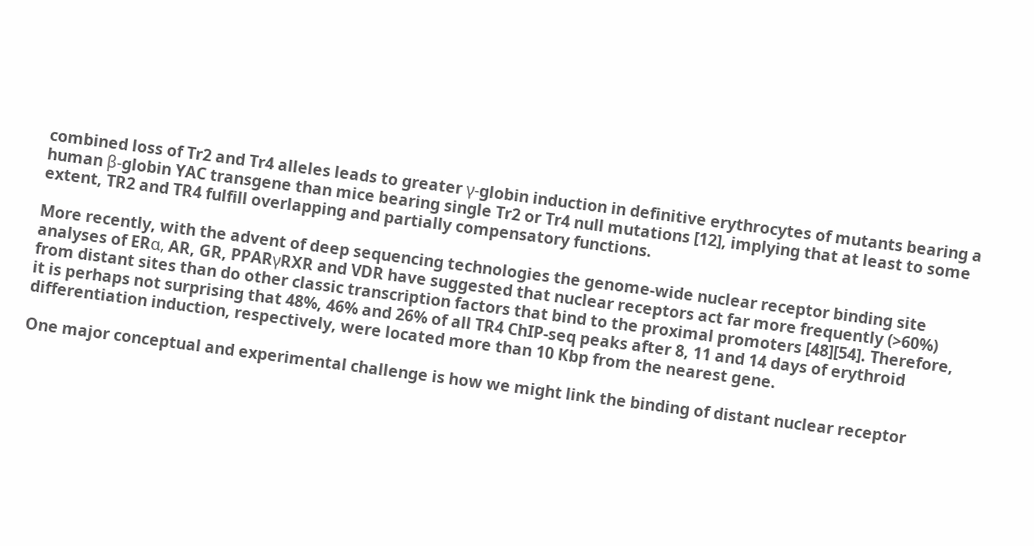combined loss of Tr2 and Tr4 alleles leads to greater γ-globin induction in definitive erythrocytes of mutants bearing a human β-globin YAC transgene than mice bearing single Tr2 or Tr4 null mutations [12], implying that at least to some extent, TR2 and TR4 fulfill overlapping and partially compensatory functions.

More recently, with the advent of deep sequencing technologies the genome-wide nuclear receptor binding site analyses of ERα, AR, GR, PPARγRXR and VDR have suggested that nuclear receptors act far more frequently (>60%) from distant sites than do other classic transcription factors that bind to the proximal promoters [48][54]. Therefore, it is perhaps not surprising that 48%, 46% and 26% of all TR4 ChIP-seq peaks after 8, 11 and 14 days of erythroid differentiation induction, respectively, were located more than 10 Kbp from the nearest gene.

One major conceptual and experimental challenge is how we might link the binding of distant nuclear receptor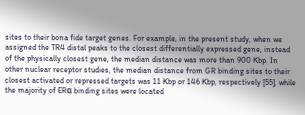sites to their bona fide target genes. For example, in the present study, when we assigned the TR4 distal peaks to the closest differentially expressed gene, instead of the physically closest gene, the median distance was more than 900 Kbp. In other nuclear receptor studies, the median distance from GR binding sites to their closest activated or repressed targets was 11 Kbp or 146 Kbp, respectively [55], while the majority of ERα binding sites were located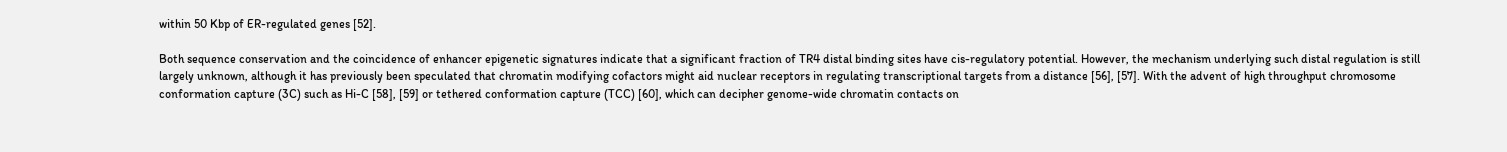within 50 Kbp of ER-regulated genes [52].

Both sequence conservation and the coincidence of enhancer epigenetic signatures indicate that a significant fraction of TR4 distal binding sites have cis-regulatory potential. However, the mechanism underlying such distal regulation is still largely unknown, although it has previously been speculated that chromatin modifying cofactors might aid nuclear receptors in regulating transcriptional targets from a distance [56], [57]. With the advent of high throughput chromosome conformation capture (3C) such as Hi-C [58], [59] or tethered conformation capture (TCC) [60], which can decipher genome-wide chromatin contacts on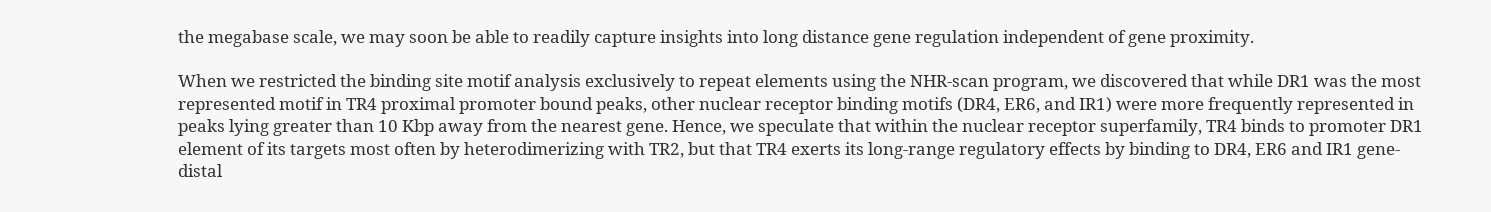the megabase scale, we may soon be able to readily capture insights into long distance gene regulation independent of gene proximity.

When we restricted the binding site motif analysis exclusively to repeat elements using the NHR-scan program, we discovered that while DR1 was the most represented motif in TR4 proximal promoter bound peaks, other nuclear receptor binding motifs (DR4, ER6, and IR1) were more frequently represented in peaks lying greater than 10 Kbp away from the nearest gene. Hence, we speculate that within the nuclear receptor superfamily, TR4 binds to promoter DR1 element of its targets most often by heterodimerizing with TR2, but that TR4 exerts its long-range regulatory effects by binding to DR4, ER6 and IR1 gene-distal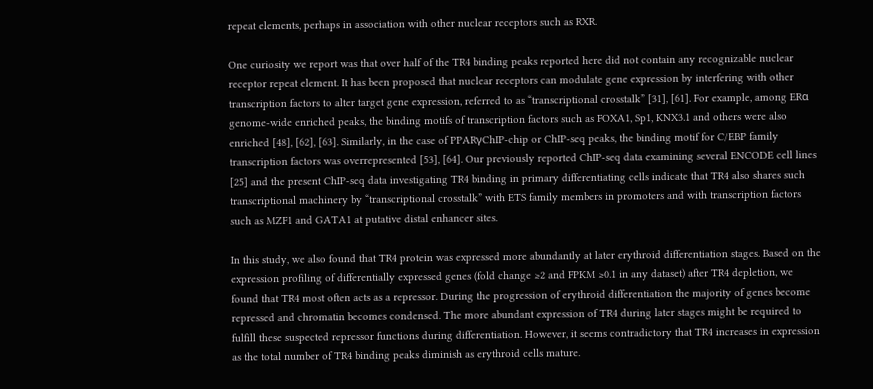repeat elements, perhaps in association with other nuclear receptors such as RXR.

One curiosity we report was that over half of the TR4 binding peaks reported here did not contain any recognizable nuclear receptor repeat element. It has been proposed that nuclear receptors can modulate gene expression by interfering with other transcription factors to alter target gene expression, referred to as “transcriptional crosstalk” [31], [61]. For example, among ERα genome-wide enriched peaks, the binding motifs of transcription factors such as FOXA1, Sp1, KNX3.1 and others were also enriched [48], [62], [63]. Similarly, in the case of PPARγChIP-chip or ChIP-seq peaks, the binding motif for C/EBP family transcription factors was overrepresented [53], [64]. Our previously reported ChIP-seq data examining several ENCODE cell lines [25] and the present ChIP-seq data investigating TR4 binding in primary differentiating cells indicate that TR4 also shares such transcriptional machinery by “transcriptional crosstalk” with ETS family members in promoters and with transcription factors such as MZF1 and GATA1 at putative distal enhancer sites.

In this study, we also found that TR4 protein was expressed more abundantly at later erythroid differentiation stages. Based on the expression profiling of differentially expressed genes (fold change ≥2 and FPKM ≥0.1 in any dataset) after TR4 depletion, we found that TR4 most often acts as a repressor. During the progression of erythroid differentiation the majority of genes become repressed and chromatin becomes condensed. The more abundant expression of TR4 during later stages might be required to fulfill these suspected repressor functions during differentiation. However, it seems contradictory that TR4 increases in expression as the total number of TR4 binding peaks diminish as erythroid cells mature.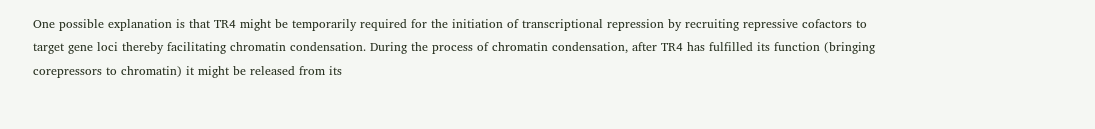One possible explanation is that TR4 might be temporarily required for the initiation of transcriptional repression by recruiting repressive cofactors to target gene loci thereby facilitating chromatin condensation. During the process of chromatin condensation, after TR4 has fulfilled its function (bringing corepressors to chromatin) it might be released from its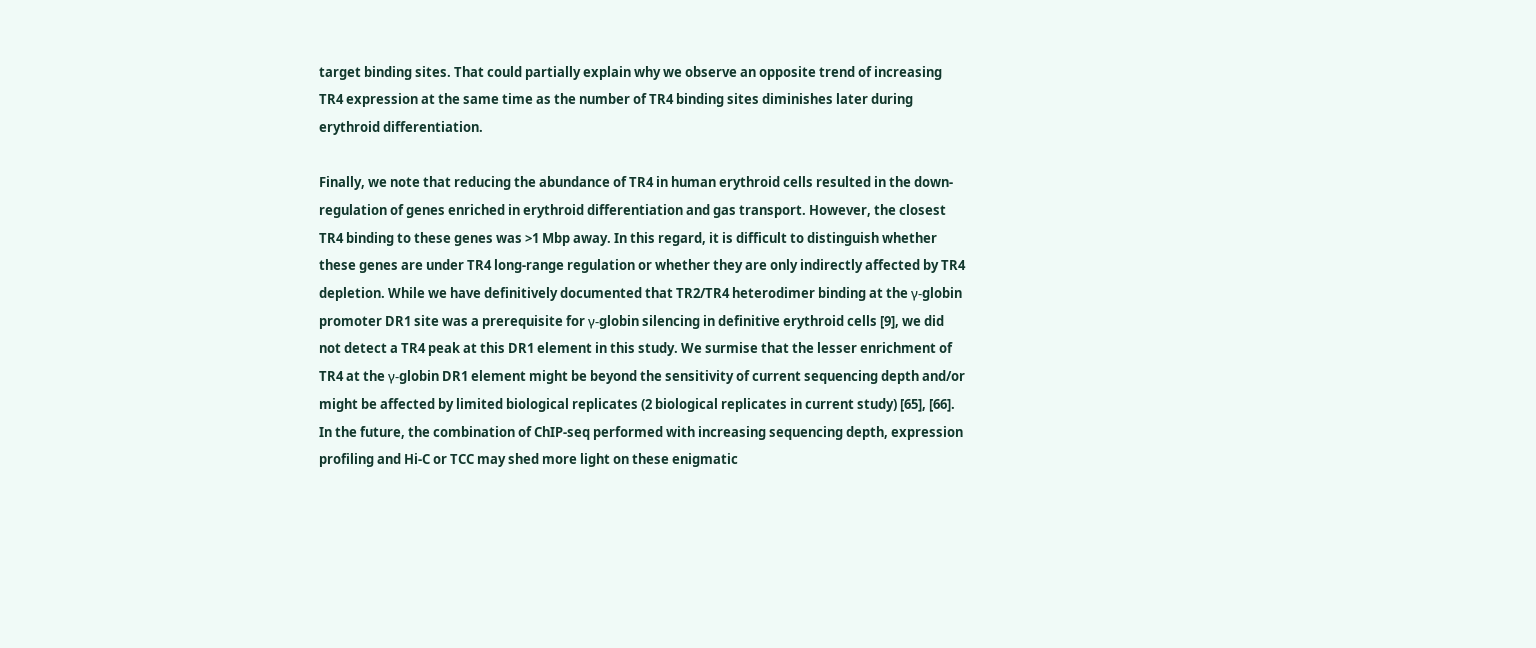target binding sites. That could partially explain why we observe an opposite trend of increasing TR4 expression at the same time as the number of TR4 binding sites diminishes later during erythroid differentiation.

Finally, we note that reducing the abundance of TR4 in human erythroid cells resulted in the down-regulation of genes enriched in erythroid differentiation and gas transport. However, the closest TR4 binding to these genes was >1 Mbp away. In this regard, it is difficult to distinguish whether these genes are under TR4 long-range regulation or whether they are only indirectly affected by TR4 depletion. While we have definitively documented that TR2/TR4 heterodimer binding at the γ-globin promoter DR1 site was a prerequisite for γ-globin silencing in definitive erythroid cells [9], we did not detect a TR4 peak at this DR1 element in this study. We surmise that the lesser enrichment of TR4 at the γ-globin DR1 element might be beyond the sensitivity of current sequencing depth and/or might be affected by limited biological replicates (2 biological replicates in current study) [65], [66]. In the future, the combination of ChIP-seq performed with increasing sequencing depth, expression profiling and Hi-C or TCC may shed more light on these enigmatic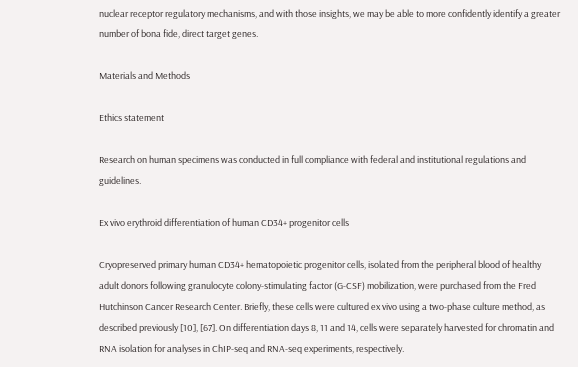nuclear receptor regulatory mechanisms, and with those insights, we may be able to more confidently identify a greater number of bona fide, direct target genes.

Materials and Methods

Ethics statement

Research on human specimens was conducted in full compliance with federal and institutional regulations and guidelines.

Ex vivo erythroid differentiation of human CD34+ progenitor cells

Cryopreserved primary human CD34+ hematopoietic progenitor cells, isolated from the peripheral blood of healthy adult donors following granulocyte colony-stimulating factor (G-CSF) mobilization, were purchased from the Fred Hutchinson Cancer Research Center. Briefly, these cells were cultured ex vivo using a two-phase culture method, as described previously [10], [67]. On differentiation days 8, 11 and 14, cells were separately harvested for chromatin and RNA isolation for analyses in ChIP-seq and RNA-seq experiments, respectively.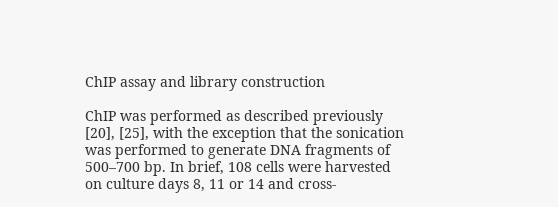ChIP assay and library construction

ChIP was performed as described previously [20], [25], with the exception that the sonication was performed to generate DNA fragments of 500–700 bp. In brief, 108 cells were harvested on culture days 8, 11 or 14 and cross-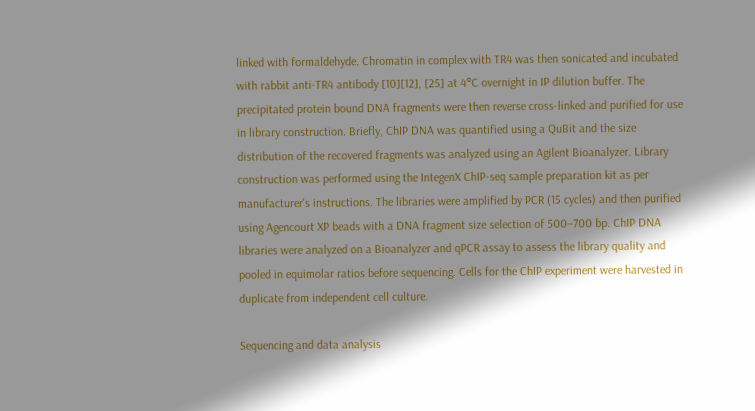linked with formaldehyde. Chromatin in complex with TR4 was then sonicated and incubated with rabbit anti-TR4 antibody [10][12], [25] at 4°C overnight in IP dilution buffer. The precipitated protein bound DNA fragments were then reverse cross-linked and purified for use in library construction. Briefly, ChIP DNA was quantified using a QuBit and the size distribution of the recovered fragments was analyzed using an Agilent Bioanalyzer. Library construction was performed using the IntegenX ChIP-seq sample preparation kit as per manufacturer's instructions. The libraries were amplified by PCR (15 cycles) and then purified using Agencourt XP beads with a DNA fragment size selection of 500–700 bp. ChIP DNA libraries were analyzed on a Bioanalyzer and qPCR assay to assess the library quality and pooled in equimolar ratios before sequencing. Cells for the ChIP experiment were harvested in duplicate from independent cell culture.

Sequencing and data analysis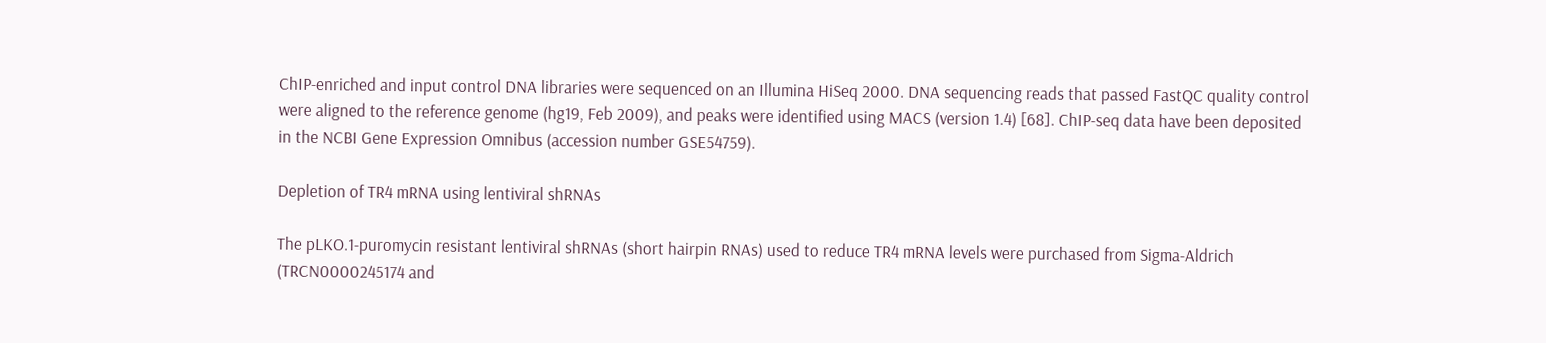ChIP-enriched and input control DNA libraries were sequenced on an Illumina HiSeq 2000. DNA sequencing reads that passed FastQC quality control were aligned to the reference genome (hg19, Feb 2009), and peaks were identified using MACS (version 1.4) [68]. ChIP-seq data have been deposited in the NCBI Gene Expression Omnibus (accession number GSE54759).

Depletion of TR4 mRNA using lentiviral shRNAs

The pLKO.1-puromycin resistant lentiviral shRNAs (short hairpin RNAs) used to reduce TR4 mRNA levels were purchased from Sigma-Aldrich (TRCN0000245174 and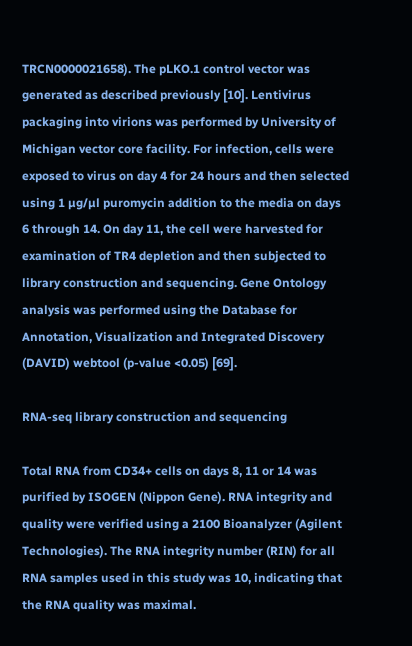TRCN0000021658). The pLKO.1 control vector was generated as described previously [10]. Lentivirus packaging into virions was performed by University of Michigan vector core facility. For infection, cells were exposed to virus on day 4 for 24 hours and then selected using 1 µg/µl puromycin addition to the media on days 6 through 14. On day 11, the cell were harvested for examination of TR4 depletion and then subjected to library construction and sequencing. Gene Ontology analysis was performed using the Database for Annotation, Visualization and Integrated Discovery (DAVID) webtool (p-value <0.05) [69].

RNA-seq library construction and sequencing

Total RNA from CD34+ cells on days 8, 11 or 14 was purified by ISOGEN (Nippon Gene). RNA integrity and quality were verified using a 2100 Bioanalyzer (Agilent Technologies). The RNA integrity number (RIN) for all RNA samples used in this study was 10, indicating that the RNA quality was maximal.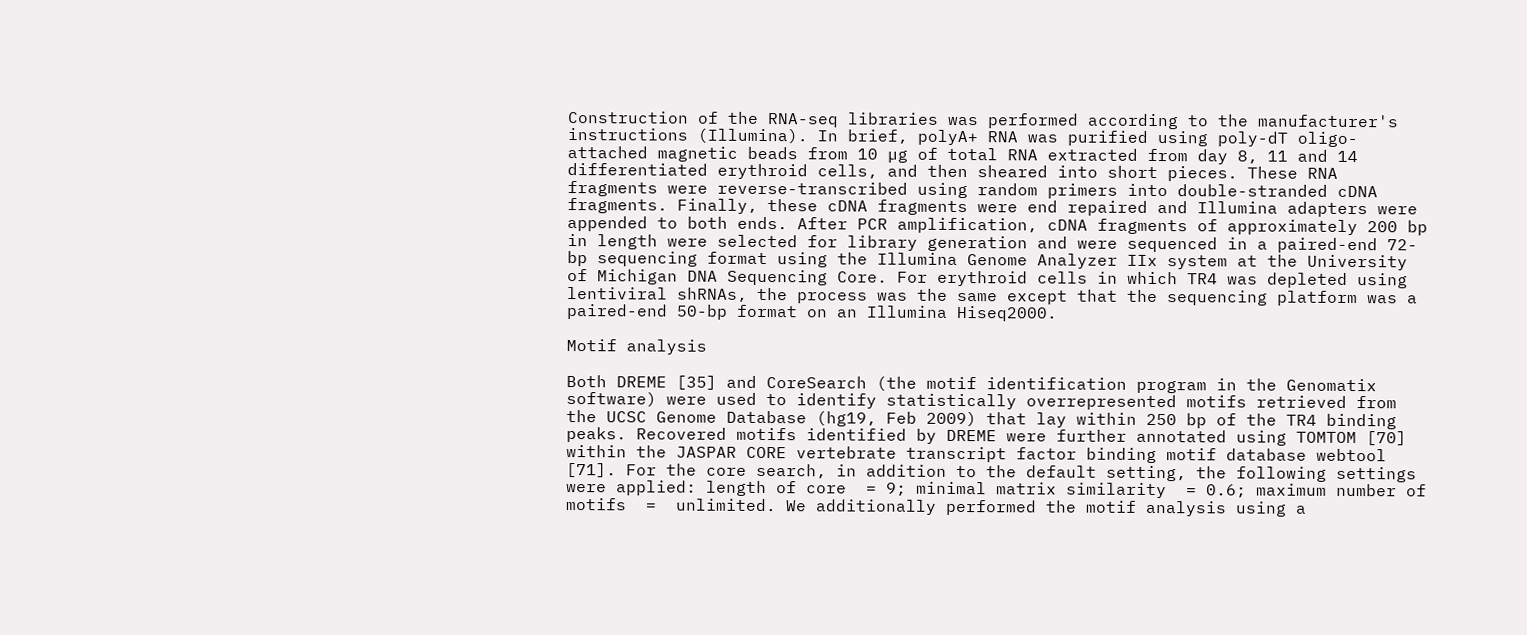Construction of the RNA-seq libraries was performed according to the manufacturer's instructions (Illumina). In brief, polyA+ RNA was purified using poly-dT oligo-attached magnetic beads from 10 µg of total RNA extracted from day 8, 11 and 14 differentiated erythroid cells, and then sheared into short pieces. These RNA fragments were reverse-transcribed using random primers into double-stranded cDNA fragments. Finally, these cDNA fragments were end repaired and Illumina adapters were appended to both ends. After PCR amplification, cDNA fragments of approximately 200 bp in length were selected for library generation and were sequenced in a paired-end 72-bp sequencing format using the Illumina Genome Analyzer IIx system at the University of Michigan DNA Sequencing Core. For erythroid cells in which TR4 was depleted using lentiviral shRNAs, the process was the same except that the sequencing platform was a paired-end 50-bp format on an Illumina Hiseq2000.

Motif analysis

Both DREME [35] and CoreSearch (the motif identification program in the Genomatix software) were used to identify statistically overrepresented motifs retrieved from the UCSC Genome Database (hg19, Feb 2009) that lay within 250 bp of the TR4 binding peaks. Recovered motifs identified by DREME were further annotated using TOMTOM [70] within the JASPAR CORE vertebrate transcript factor binding motif database webtool [71]. For the core search, in addition to the default setting, the following settings were applied: length of core  = 9; minimal matrix similarity  = 0.6; maximum number of motifs  =  unlimited. We additionally performed the motif analysis using a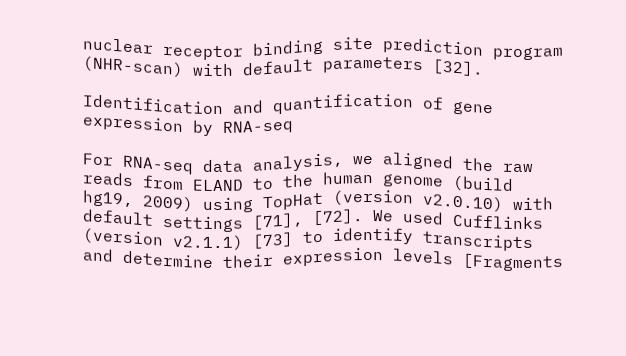nuclear receptor binding site prediction program (NHR-scan) with default parameters [32].

Identification and quantification of gene expression by RNA-seq

For RNA-seq data analysis, we aligned the raw reads from ELAND to the human genome (build hg19, 2009) using TopHat (version v2.0.10) with default settings [71], [72]. We used Cufflinks (version v2.1.1) [73] to identify transcripts and determine their expression levels [Fragments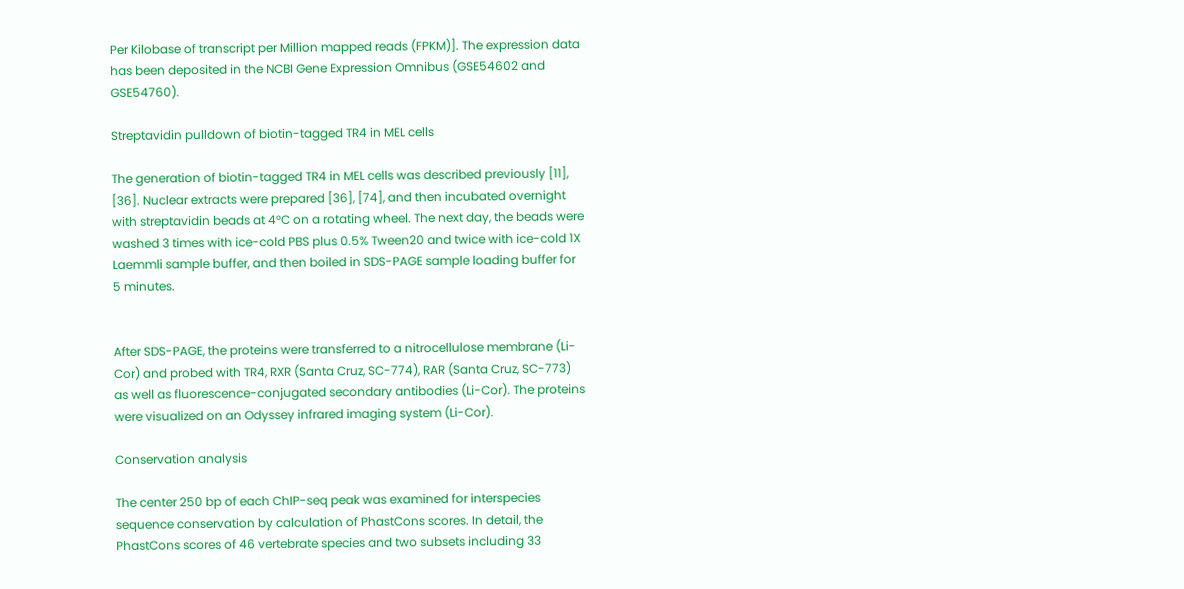Per Kilobase of transcript per Million mapped reads (FPKM)]. The expression data has been deposited in the NCBI Gene Expression Omnibus (GSE54602 and GSE54760).

Streptavidin pulldown of biotin-tagged TR4 in MEL cells

The generation of biotin-tagged TR4 in MEL cells was described previously [11], [36]. Nuclear extracts were prepared [36], [74], and then incubated overnight with streptavidin beads at 4°C on a rotating wheel. The next day, the beads were washed 3 times with ice-cold PBS plus 0.5% Tween20 and twice with ice-cold 1X Laemmli sample buffer, and then boiled in SDS-PAGE sample loading buffer for 5 minutes.


After SDS-PAGE, the proteins were transferred to a nitrocellulose membrane (Li-Cor) and probed with TR4, RXR (Santa Cruz, SC-774), RAR (Santa Cruz, SC-773) as well as fluorescence-conjugated secondary antibodies (Li-Cor). The proteins were visualized on an Odyssey infrared imaging system (Li-Cor).

Conservation analysis

The center 250 bp of each ChIP-seq peak was examined for interspecies sequence conservation by calculation of PhastCons scores. In detail, the PhastCons scores of 46 vertebrate species and two subsets including 33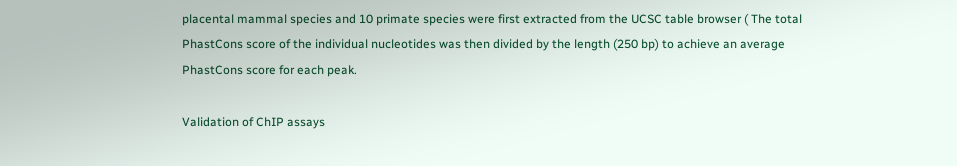placental mammal species and 10 primate species were first extracted from the UCSC table browser ( The total PhastCons score of the individual nucleotides was then divided by the length (250 bp) to achieve an average PhastCons score for each peak.

Validation of ChIP assays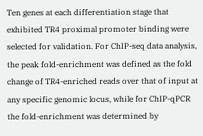Ten genes at each differentiation stage that exhibited TR4 proximal promoter binding were selected for validation. For ChIP-seq data analysis, the peak fold-enrichment was defined as the fold change of TR4-enriched reads over that of input at any specific genomic locus, while for ChIP-qPCR the fold-enrichment was determined by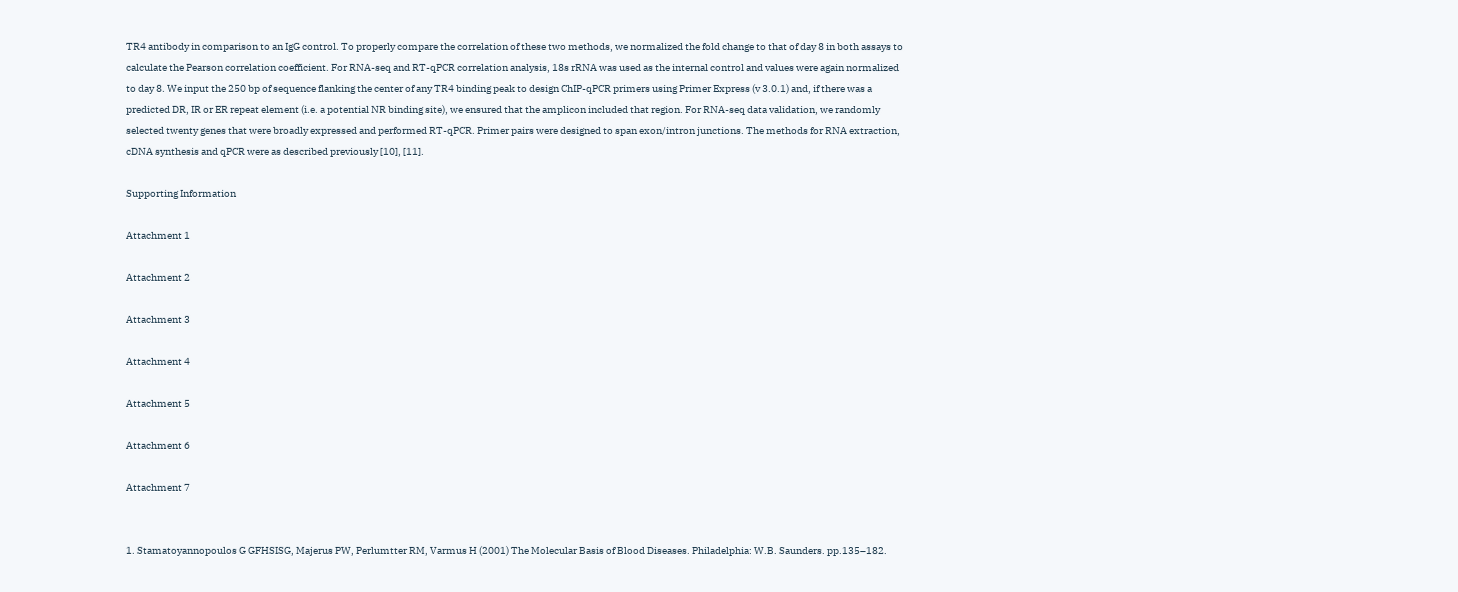TR4 antibody in comparison to an IgG control. To properly compare the correlation of these two methods, we normalized the fold change to that of day 8 in both assays to calculate the Pearson correlation coefficient. For RNA-seq and RT-qPCR correlation analysis, 18s rRNA was used as the internal control and values were again normalized to day 8. We input the 250 bp of sequence flanking the center of any TR4 binding peak to design ChIP-qPCR primers using Primer Express (v 3.0.1) and, if there was a predicted DR, IR or ER repeat element (i.e. a potential NR binding site), we ensured that the amplicon included that region. For RNA-seq data validation, we randomly selected twenty genes that were broadly expressed and performed RT-qPCR. Primer pairs were designed to span exon/intron junctions. The methods for RNA extraction, cDNA synthesis and qPCR were as described previously [10], [11].

Supporting Information

Attachment 1

Attachment 2

Attachment 3

Attachment 4

Attachment 5

Attachment 6

Attachment 7


1. Stamatoyannopoulos G GFHSISG, Majerus PW, Perlumtter RM, Varmus H (2001) The Molecular Basis of Blood Diseases. Philadelphia: W.B. Saunders. pp.135–182.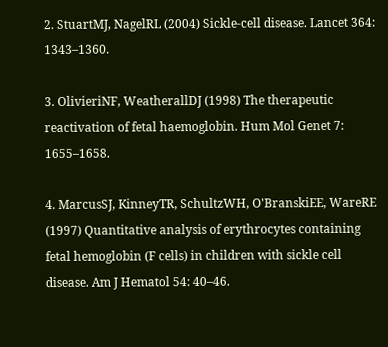2. StuartMJ, NagelRL (2004) Sickle-cell disease. Lancet 364: 1343–1360.

3. OlivieriNF, WeatherallDJ (1998) The therapeutic reactivation of fetal haemoglobin. Hum Mol Genet 7: 1655–1658.

4. MarcusSJ, KinneyTR, SchultzWH, O'BranskiEE, WareRE (1997) Quantitative analysis of erythrocytes containing fetal hemoglobin (F cells) in children with sickle cell disease. Am J Hematol 54: 40–46.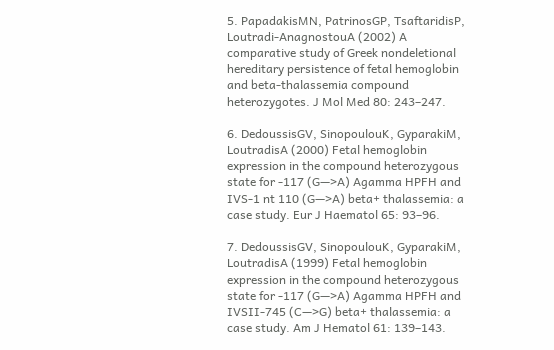5. PapadakisMN, PatrinosGP, TsaftaridisP, Loutradi-AnagnostouA (2002) A comparative study of Greek nondeletional hereditary persistence of fetal hemoglobin and beta-thalassemia compound heterozygotes. J Mol Med 80: 243–247.

6. DedoussisGV, SinopoulouK, GyparakiM, LoutradisA (2000) Fetal hemoglobin expression in the compound heterozygous state for -117 (G—>A) Agamma HPFH and IVS-1 nt 110 (G—>A) beta+ thalassemia: a case study. Eur J Haematol 65: 93–96.

7. DedoussisGV, SinopoulouK, GyparakiM, LoutradisA (1999) Fetal hemoglobin expression in the compound heterozygous state for -117 (G—>A) Agamma HPFH and IVSII-745 (C—>G) beta+ thalassemia: a case study. Am J Hematol 61: 139–143.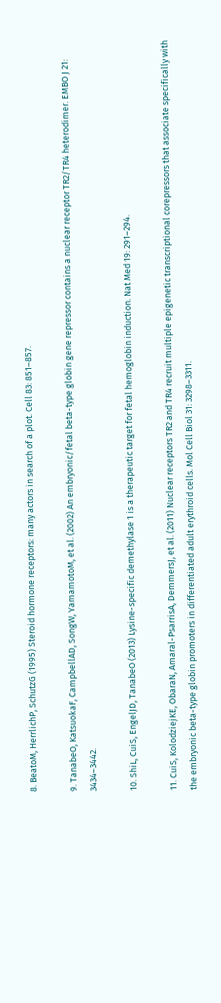8. BeatoM, HerrlichP, SchutzG (1995) Steroid hormone receptors: many actors in search of a plot. Cell 83: 851–857.

9. TanabeO, KatsuokaF, CampbellAD, SongW, YamamotoM, et al. (2002) An embryonic/fetal beta-type globin gene repressor contains a nuclear receptor TR2/TR4 heterodimer. EMBO J 21: 3434–3442.

10. ShiL, CuiS, EngelJD, TanabeO (2013) Lysine-specific demethylase 1 is a therapeutic target for fetal hemoglobin induction. Nat Med 19: 291–294.

11. CuiS, KolodziejKE, ObaraN, Amaral-PsarrisA, DemmersJ, et al. (2011) Nuclear receptors TR2 and TR4 recruit multiple epigenetic transcriptional corepressors that associate specifically with the embryonic beta-type globin promoters in differentiated adult erythroid cells. Mol Cell Biol 31: 3298–3311.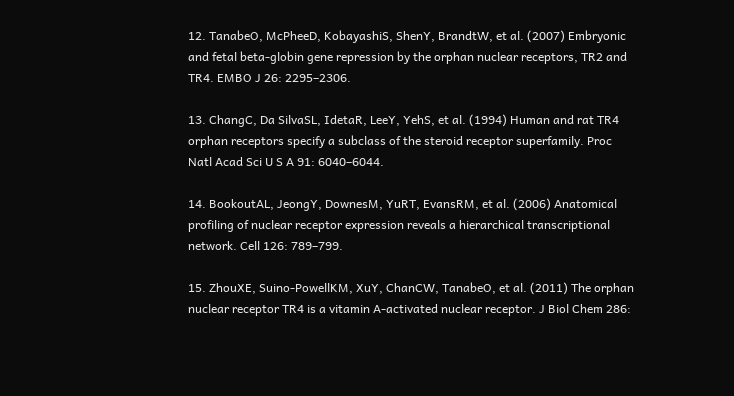12. TanabeO, McPheeD, KobayashiS, ShenY, BrandtW, et al. (2007) Embryonic and fetal beta-globin gene repression by the orphan nuclear receptors, TR2 and TR4. EMBO J 26: 2295–2306.

13. ChangC, Da SilvaSL, IdetaR, LeeY, YehS, et al. (1994) Human and rat TR4 orphan receptors specify a subclass of the steroid receptor superfamily. Proc Natl Acad Sci U S A 91: 6040–6044.

14. BookoutAL, JeongY, DownesM, YuRT, EvansRM, et al. (2006) Anatomical profiling of nuclear receptor expression reveals a hierarchical transcriptional network. Cell 126: 789–799.

15. ZhouXE, Suino-PowellKM, XuY, ChanCW, TanabeO, et al. (2011) The orphan nuclear receptor TR4 is a vitamin A-activated nuclear receptor. J Biol Chem 286: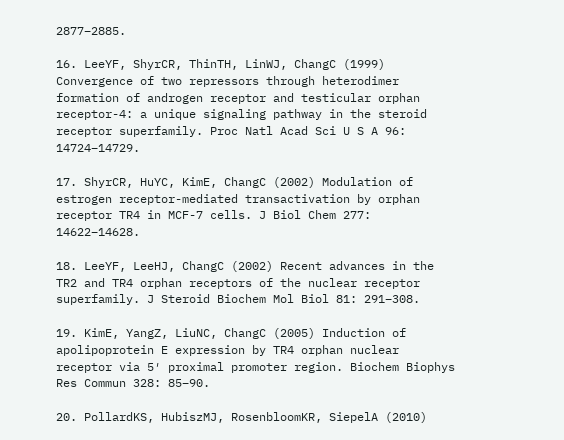2877–2885.

16. LeeYF, ShyrCR, ThinTH, LinWJ, ChangC (1999) Convergence of two repressors through heterodimer formation of androgen receptor and testicular orphan receptor-4: a unique signaling pathway in the steroid receptor superfamily. Proc Natl Acad Sci U S A 96: 14724–14729.

17. ShyrCR, HuYC, KimE, ChangC (2002) Modulation of estrogen receptor-mediated transactivation by orphan receptor TR4 in MCF-7 cells. J Biol Chem 277: 14622–14628.

18. LeeYF, LeeHJ, ChangC (2002) Recent advances in the TR2 and TR4 orphan receptors of the nuclear receptor superfamily. J Steroid Biochem Mol Biol 81: 291–308.

19. KimE, YangZ, LiuNC, ChangC (2005) Induction of apolipoprotein E expression by TR4 orphan nuclear receptor via 5′ proximal promoter region. Biochem Biophys Res Commun 328: 85–90.

20. PollardKS, HubiszMJ, RosenbloomKR, SiepelA (2010)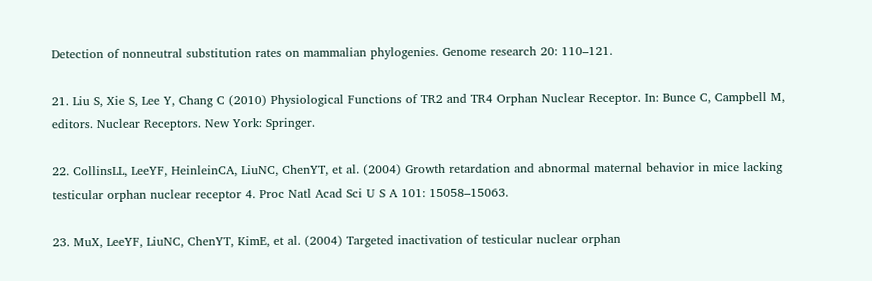Detection of nonneutral substitution rates on mammalian phylogenies. Genome research 20: 110–121.

21. Liu S, Xie S, Lee Y, Chang C (2010) Physiological Functions of TR2 and TR4 Orphan Nuclear Receptor. In: Bunce C, Campbell M, editors. Nuclear Receptors. New York: Springer.

22. CollinsLL, LeeYF, HeinleinCA, LiuNC, ChenYT, et al. (2004) Growth retardation and abnormal maternal behavior in mice lacking testicular orphan nuclear receptor 4. Proc Natl Acad Sci U S A 101: 15058–15063.

23. MuX, LeeYF, LiuNC, ChenYT, KimE, et al. (2004) Targeted inactivation of testicular nuclear orphan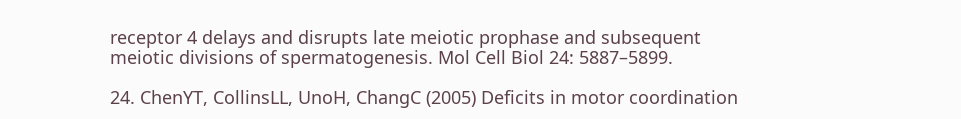receptor 4 delays and disrupts late meiotic prophase and subsequent meiotic divisions of spermatogenesis. Mol Cell Biol 24: 5887–5899.

24. ChenYT, CollinsLL, UnoH, ChangC (2005) Deficits in motor coordination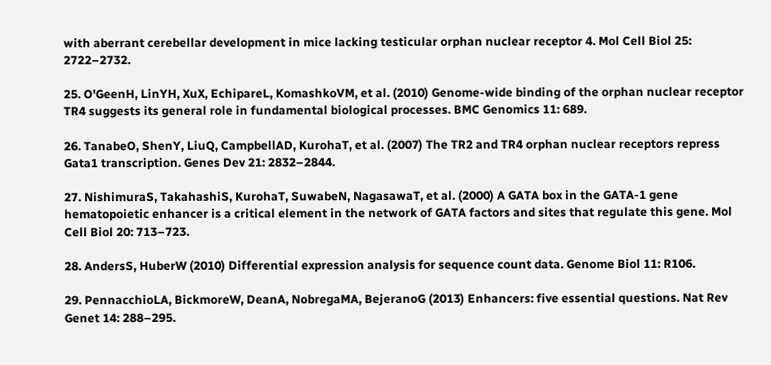with aberrant cerebellar development in mice lacking testicular orphan nuclear receptor 4. Mol Cell Biol 25: 2722–2732.

25. O'GeenH, LinYH, XuX, EchipareL, KomashkoVM, et al. (2010) Genome-wide binding of the orphan nuclear receptor TR4 suggests its general role in fundamental biological processes. BMC Genomics 11: 689.

26. TanabeO, ShenY, LiuQ, CampbellAD, KurohaT, et al. (2007) The TR2 and TR4 orphan nuclear receptors repress Gata1 transcription. Genes Dev 21: 2832–2844.

27. NishimuraS, TakahashiS, KurohaT, SuwabeN, NagasawaT, et al. (2000) A GATA box in the GATA-1 gene hematopoietic enhancer is a critical element in the network of GATA factors and sites that regulate this gene. Mol Cell Biol 20: 713–723.

28. AndersS, HuberW (2010) Differential expression analysis for sequence count data. Genome Biol 11: R106.

29. PennacchioLA, BickmoreW, DeanA, NobregaMA, BejeranoG (2013) Enhancers: five essential questions. Nat Rev Genet 14: 288–295.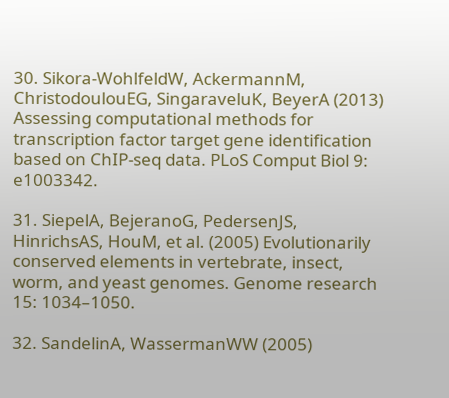30. Sikora-WohlfeldW, AckermannM, ChristodoulouEG, SingaraveluK, BeyerA (2013) Assessing computational methods for transcription factor target gene identification based on ChIP-seq data. PLoS Comput Biol 9: e1003342.

31. SiepelA, BejeranoG, PedersenJS, HinrichsAS, HouM, et al. (2005) Evolutionarily conserved elements in vertebrate, insect, worm, and yeast genomes. Genome research 15: 1034–1050.

32. SandelinA, WassermanWW (2005)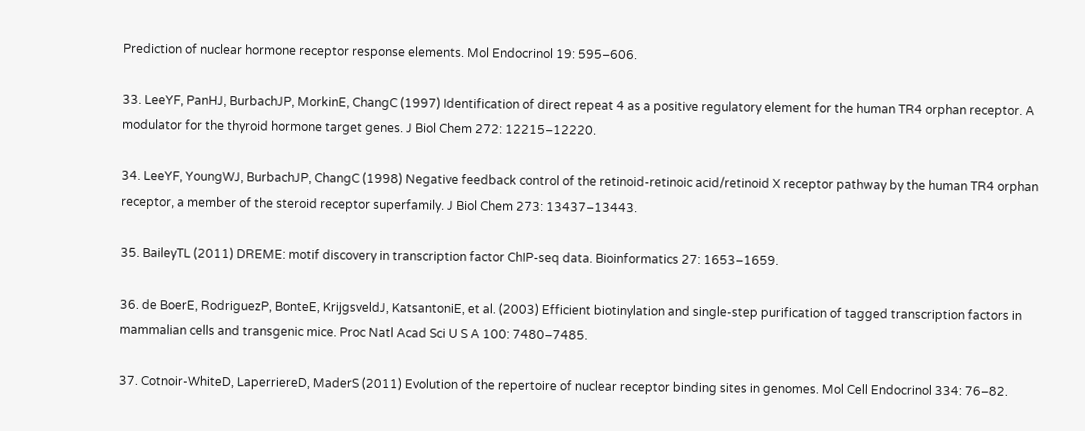Prediction of nuclear hormone receptor response elements. Mol Endocrinol 19: 595–606.

33. LeeYF, PanHJ, BurbachJP, MorkinE, ChangC (1997) Identification of direct repeat 4 as a positive regulatory element for the human TR4 orphan receptor. A modulator for the thyroid hormone target genes. J Biol Chem 272: 12215–12220.

34. LeeYF, YoungWJ, BurbachJP, ChangC (1998) Negative feedback control of the retinoid-retinoic acid/retinoid X receptor pathway by the human TR4 orphan receptor, a member of the steroid receptor superfamily. J Biol Chem 273: 13437–13443.

35. BaileyTL (2011) DREME: motif discovery in transcription factor ChIP-seq data. Bioinformatics 27: 1653–1659.

36. de BoerE, RodriguezP, BonteE, KrijgsveldJ, KatsantoniE, et al. (2003) Efficient biotinylation and single-step purification of tagged transcription factors in mammalian cells and transgenic mice. Proc Natl Acad Sci U S A 100: 7480–7485.

37. Cotnoir-WhiteD, LaperriereD, MaderS (2011) Evolution of the repertoire of nuclear receptor binding sites in genomes. Mol Cell Endocrinol 334: 76–82.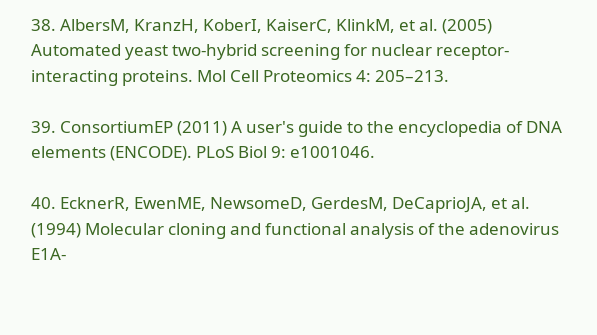38. AlbersM, KranzH, KoberI, KaiserC, KlinkM, et al. (2005) Automated yeast two-hybrid screening for nuclear receptor-interacting proteins. Mol Cell Proteomics 4: 205–213.

39. ConsortiumEP (2011) A user's guide to the encyclopedia of DNA elements (ENCODE). PLoS Biol 9: e1001046.

40. EcknerR, EwenME, NewsomeD, GerdesM, DeCaprioJA, et al. (1994) Molecular cloning and functional analysis of the adenovirus E1A-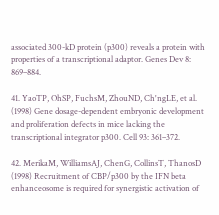associated 300-kD protein (p300) reveals a protein with properties of a transcriptional adaptor. Genes Dev 8: 869–884.

41. YaoTP, OhSP, FuchsM, ZhouND, Ch'ngLE, et al. (1998) Gene dosage-dependent embryonic development and proliferation defects in mice lacking the transcriptional integrator p300. Cell 93: 361–372.

42. MerikaM, WilliamsAJ, ChenG, CollinsT, ThanosD (1998) Recruitment of CBP/p300 by the IFN beta enhanceosome is required for synergistic activation of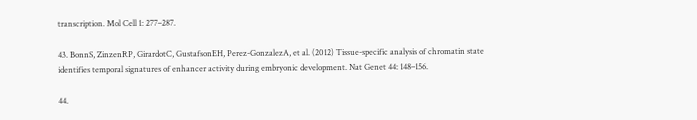transcription. Mol Cell 1: 277–287.

43. BonnS, ZinzenRP, GirardotC, GustafsonEH, Perez-GonzalezA, et al. (2012) Tissue-specific analysis of chromatin state identifies temporal signatures of enhancer activity during embryonic development. Nat Genet 44: 148–156.

44.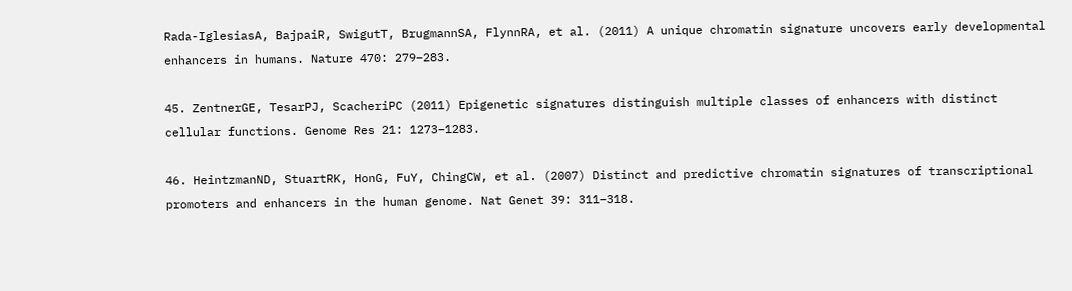Rada-IglesiasA, BajpaiR, SwigutT, BrugmannSA, FlynnRA, et al. (2011) A unique chromatin signature uncovers early developmental enhancers in humans. Nature 470: 279–283.

45. ZentnerGE, TesarPJ, ScacheriPC (2011) Epigenetic signatures distinguish multiple classes of enhancers with distinct cellular functions. Genome Res 21: 1273–1283.

46. HeintzmanND, StuartRK, HonG, FuY, ChingCW, et al. (2007) Distinct and predictive chromatin signatures of transcriptional promoters and enhancers in the human genome. Nat Genet 39: 311–318.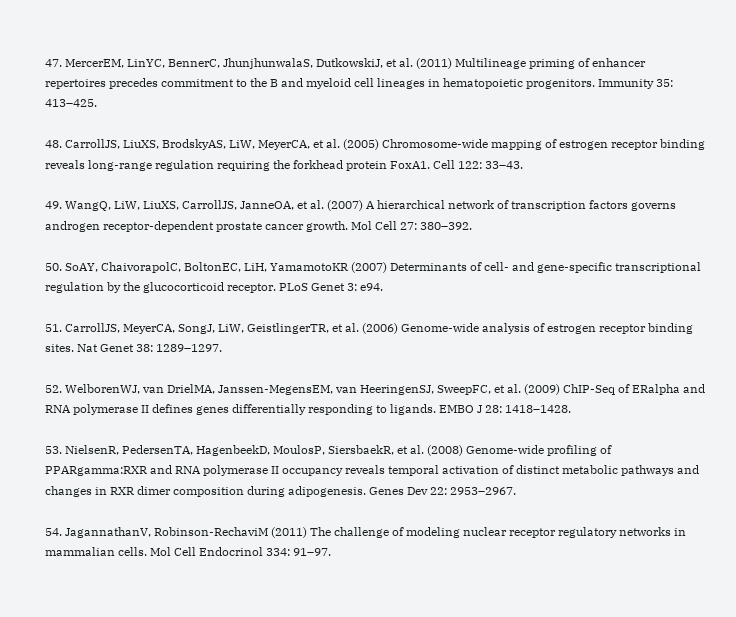47. MercerEM, LinYC, BennerC, JhunjhunwalaS, DutkowskiJ, et al. (2011) Multilineage priming of enhancer repertoires precedes commitment to the B and myeloid cell lineages in hematopoietic progenitors. Immunity 35: 413–425.

48. CarrollJS, LiuXS, BrodskyAS, LiW, MeyerCA, et al. (2005) Chromosome-wide mapping of estrogen receptor binding reveals long-range regulation requiring the forkhead protein FoxA1. Cell 122: 33–43.

49. WangQ, LiW, LiuXS, CarrollJS, JanneOA, et al. (2007) A hierarchical network of transcription factors governs androgen receptor-dependent prostate cancer growth. Mol Cell 27: 380–392.

50. SoAY, ChaivorapolC, BoltonEC, LiH, YamamotoKR (2007) Determinants of cell- and gene-specific transcriptional regulation by the glucocorticoid receptor. PLoS Genet 3: e94.

51. CarrollJS, MeyerCA, SongJ, LiW, GeistlingerTR, et al. (2006) Genome-wide analysis of estrogen receptor binding sites. Nat Genet 38: 1289–1297.

52. WelborenWJ, van DrielMA, Janssen-MegensEM, van HeeringenSJ, SweepFC, et al. (2009) ChIP-Seq of ERalpha and RNA polymerase II defines genes differentially responding to ligands. EMBO J 28: 1418–1428.

53. NielsenR, PedersenTA, HagenbeekD, MoulosP, SiersbaekR, et al. (2008) Genome-wide profiling of PPARgamma:RXR and RNA polymerase II occupancy reveals temporal activation of distinct metabolic pathways and changes in RXR dimer composition during adipogenesis. Genes Dev 22: 2953–2967.

54. JagannathanV, Robinson-RechaviM (2011) The challenge of modeling nuclear receptor regulatory networks in mammalian cells. Mol Cell Endocrinol 334: 91–97.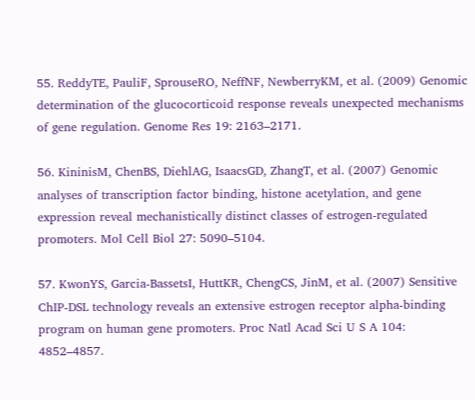55. ReddyTE, PauliF, SprouseRO, NeffNF, NewberryKM, et al. (2009) Genomic determination of the glucocorticoid response reveals unexpected mechanisms of gene regulation. Genome Res 19: 2163–2171.

56. KininisM, ChenBS, DiehlAG, IsaacsGD, ZhangT, et al. (2007) Genomic analyses of transcription factor binding, histone acetylation, and gene expression reveal mechanistically distinct classes of estrogen-regulated promoters. Mol Cell Biol 27: 5090–5104.

57. KwonYS, Garcia-BassetsI, HuttKR, ChengCS, JinM, et al. (2007) Sensitive ChIP-DSL technology reveals an extensive estrogen receptor alpha-binding program on human gene promoters. Proc Natl Acad Sci U S A 104: 4852–4857.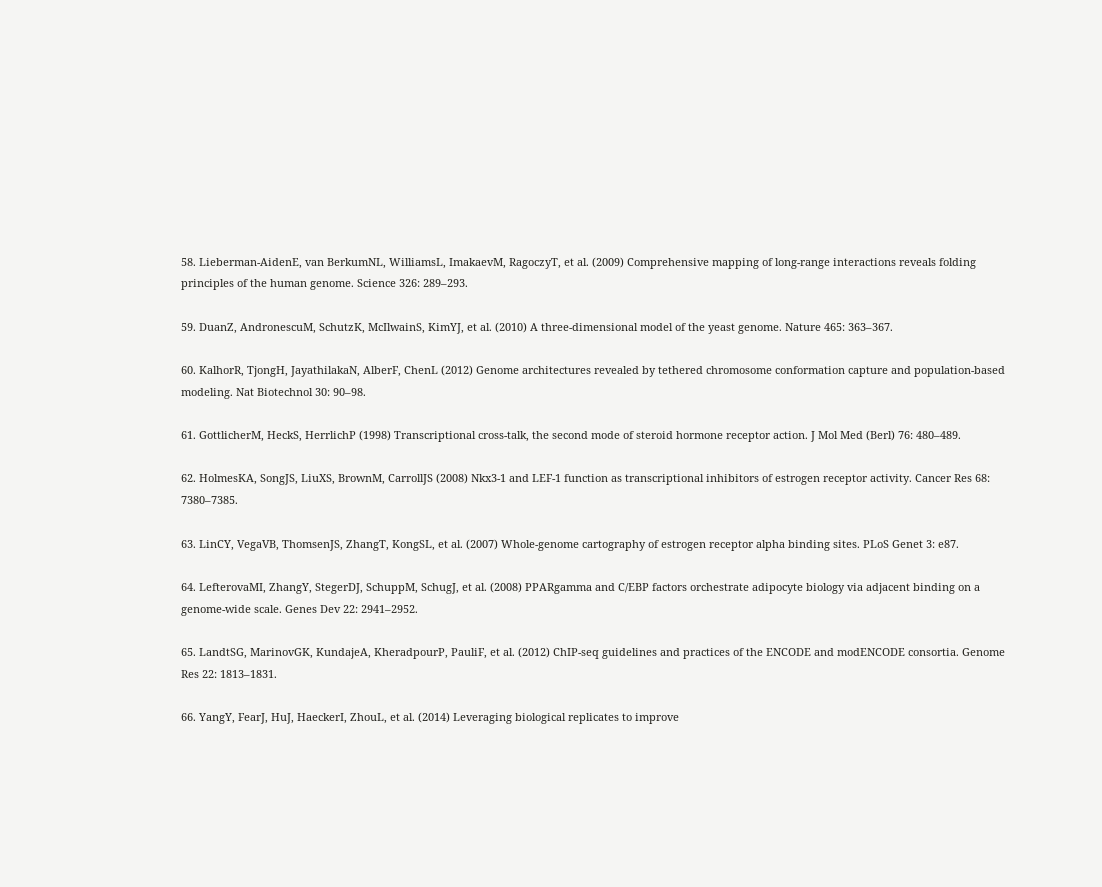58. Lieberman-AidenE, van BerkumNL, WilliamsL, ImakaevM, RagoczyT, et al. (2009) Comprehensive mapping of long-range interactions reveals folding principles of the human genome. Science 326: 289–293.

59. DuanZ, AndronescuM, SchutzK, McIlwainS, KimYJ, et al. (2010) A three-dimensional model of the yeast genome. Nature 465: 363–367.

60. KalhorR, TjongH, JayathilakaN, AlberF, ChenL (2012) Genome architectures revealed by tethered chromosome conformation capture and population-based modeling. Nat Biotechnol 30: 90–98.

61. GottlicherM, HeckS, HerrlichP (1998) Transcriptional cross-talk, the second mode of steroid hormone receptor action. J Mol Med (Berl) 76: 480–489.

62. HolmesKA, SongJS, LiuXS, BrownM, CarrollJS (2008) Nkx3-1 and LEF-1 function as transcriptional inhibitors of estrogen receptor activity. Cancer Res 68: 7380–7385.

63. LinCY, VegaVB, ThomsenJS, ZhangT, KongSL, et al. (2007) Whole-genome cartography of estrogen receptor alpha binding sites. PLoS Genet 3: e87.

64. LefterovaMI, ZhangY, StegerDJ, SchuppM, SchugJ, et al. (2008) PPARgamma and C/EBP factors orchestrate adipocyte biology via adjacent binding on a genome-wide scale. Genes Dev 22: 2941–2952.

65. LandtSG, MarinovGK, KundajeA, KheradpourP, PauliF, et al. (2012) ChIP-seq guidelines and practices of the ENCODE and modENCODE consortia. Genome Res 22: 1813–1831.

66. YangY, FearJ, HuJ, HaeckerI, ZhouL, et al. (2014) Leveraging biological replicates to improve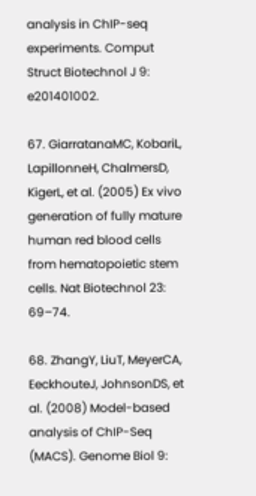analysis in ChIP-seq experiments. Comput Struct Biotechnol J 9: e201401002.

67. GiarratanaMC, KobariL, LapillonneH, ChalmersD, KigerL, et al. (2005) Ex vivo generation of fully mature human red blood cells from hematopoietic stem cells. Nat Biotechnol 23: 69–74.

68. ZhangY, LiuT, MeyerCA, EeckhouteJ, JohnsonDS, et al. (2008) Model-based analysis of ChIP-Seq (MACS). Genome Biol 9: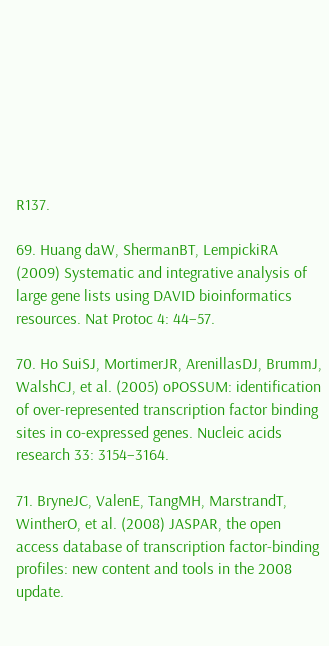R137.

69. Huang daW, ShermanBT, LempickiRA (2009) Systematic and integrative analysis of large gene lists using DAVID bioinformatics resources. Nat Protoc 4: 44–57.

70. Ho SuiSJ, MortimerJR, ArenillasDJ, BrummJ, WalshCJ, et al. (2005) oPOSSUM: identification of over-represented transcription factor binding sites in co-expressed genes. Nucleic acids research 33: 3154–3164.

71. BryneJC, ValenE, TangMH, MarstrandT, WintherO, et al. (2008) JASPAR, the open access database of transcription factor-binding profiles: new content and tools in the 2008 update.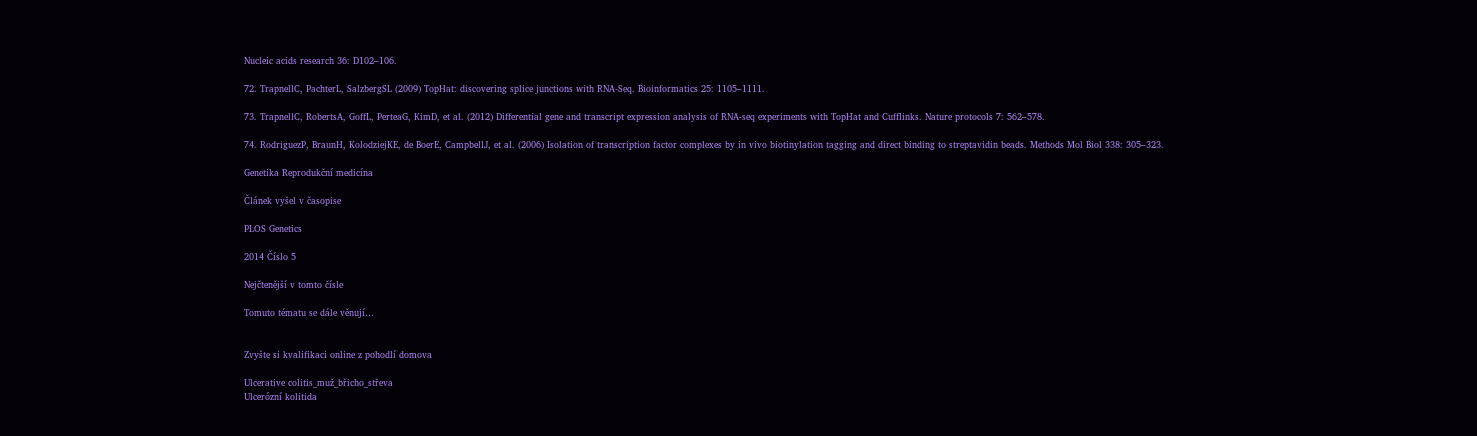Nucleic acids research 36: D102–106.

72. TrapnellC, PachterL, SalzbergSL (2009) TopHat: discovering splice junctions with RNA-Seq. Bioinformatics 25: 1105–1111.

73. TrapnellC, RobertsA, GoffL, PerteaG, KimD, et al. (2012) Differential gene and transcript expression analysis of RNA-seq experiments with TopHat and Cufflinks. Nature protocols 7: 562–578.

74. RodriguezP, BraunH, KolodziejKE, de BoerE, CampbellJ, et al. (2006) Isolation of transcription factor complexes by in vivo biotinylation tagging and direct binding to streptavidin beads. Methods Mol Biol 338: 305–323.

Genetika Reprodukční medicína

Článek vyšel v časopise

PLOS Genetics

2014 Číslo 5

Nejčtenější v tomto čísle

Tomuto tématu se dále věnují…


Zvyšte si kvalifikaci online z pohodlí domova

Ulcerative colitis_muž_břicho_střeva
Ulcerózní kolitida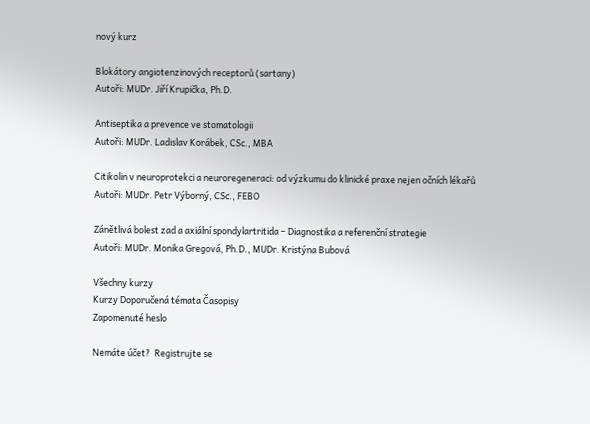nový kurz

Blokátory angiotenzinových receptorů (sartany)
Autoři: MUDr. Jiří Krupička, Ph.D.

Antiseptika a prevence ve stomatologii
Autoři: MUDr. Ladislav Korábek, CSc., MBA

Citikolin v neuroprotekci a neuroregeneraci: od výzkumu do klinické praxe nejen očních lékařů
Autoři: MUDr. Petr Výborný, CSc., FEBO

Zánětlivá bolest zad a axiální spondylartritida – Diagnostika a referenční strategie
Autoři: MUDr. Monika Gregová, Ph.D., MUDr. Kristýna Bubová

Všechny kurzy
Kurzy Doporučená témata Časopisy
Zapomenuté heslo

Nemáte účet?  Registrujte se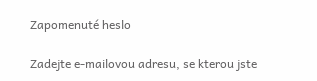Zapomenuté heslo

Zadejte e-mailovou adresu, se kterou jste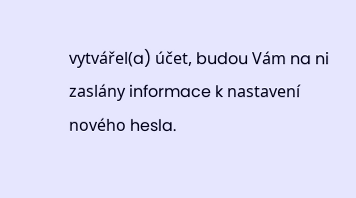vytvářel(a) účet, budou Vám na ni zaslány informace k nastavení nového hesla.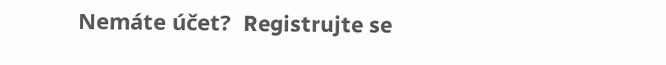Nemáte účet?  Registrujte se